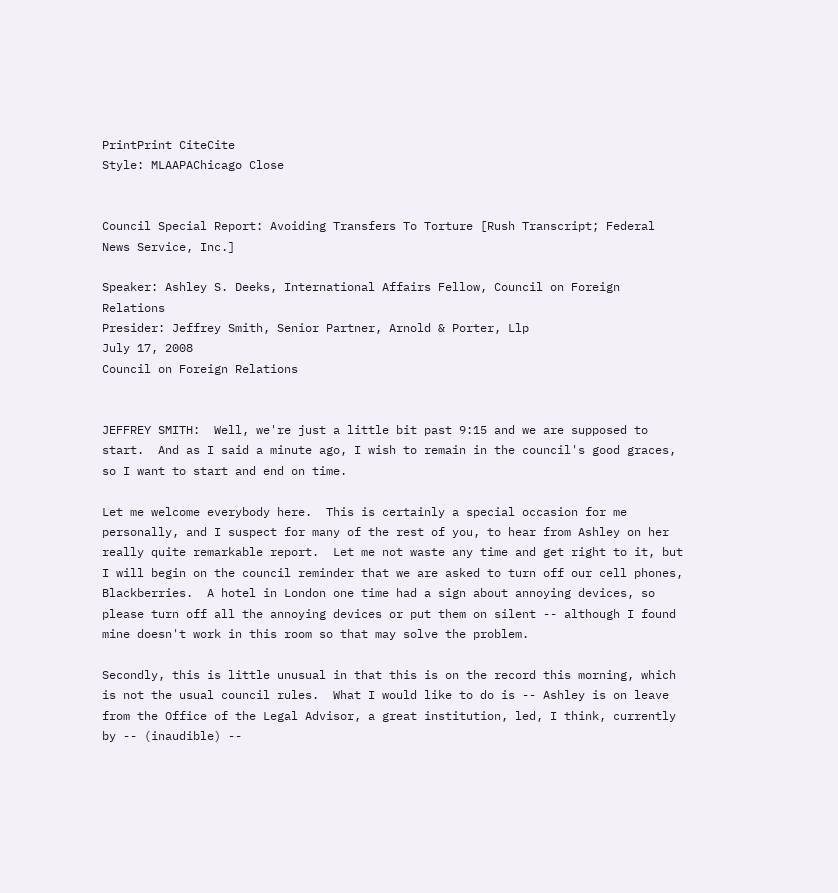PrintPrint CiteCite
Style: MLAAPAChicago Close


Council Special Report: Avoiding Transfers To Torture [Rush Transcript; Federal News Service, Inc.]

Speaker: Ashley S. Deeks, International Affairs Fellow, Council on Foreign Relations
Presider: Jeffrey Smith, Senior Partner, Arnold & Porter, Llp
July 17, 2008
Council on Foreign Relations


JEFFREY SMITH:  Well, we're just a little bit past 9:15 and we are supposed to start.  And as I said a minute ago, I wish to remain in the council's good graces, so I want to start and end on time.

Let me welcome everybody here.  This is certainly a special occasion for me personally, and I suspect for many of the rest of you, to hear from Ashley on her really quite remarkable report.  Let me not waste any time and get right to it, but I will begin on the council reminder that we are asked to turn off our cell phones, Blackberries.  A hotel in London one time had a sign about annoying devices, so please turn off all the annoying devices or put them on silent -- although I found mine doesn't work in this room so that may solve the problem.

Secondly, this is little unusual in that this is on the record this morning, which is not the usual council rules.  What I would like to do is -- Ashley is on leave from the Office of the Legal Advisor, a great institution, led, I think, currently by -- (inaudible) --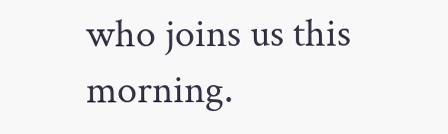who joins us this morning.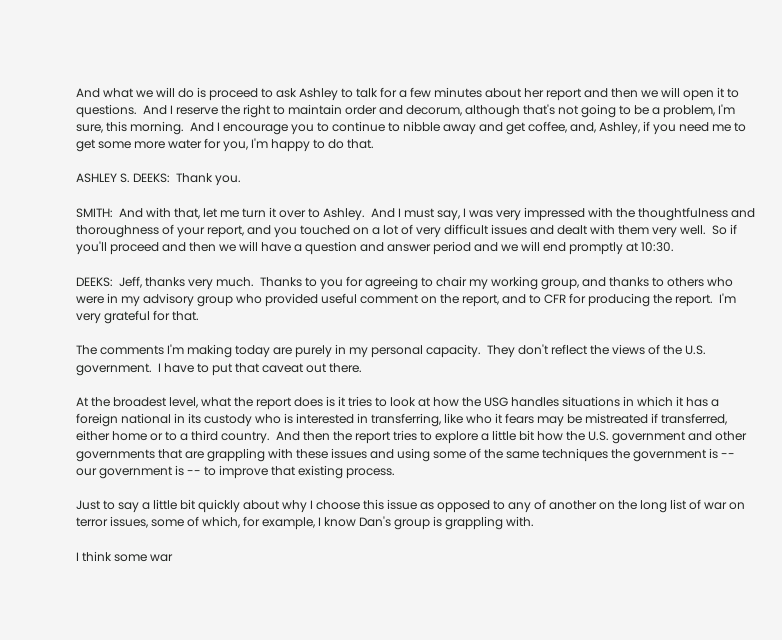And what we will do is proceed to ask Ashley to talk for a few minutes about her report and then we will open it to questions.  And I reserve the right to maintain order and decorum, although that's not going to be a problem, I'm sure, this morning.  And I encourage you to continue to nibble away and get coffee, and, Ashley, if you need me to get some more water for you, I'm happy to do that.

ASHLEY S. DEEKS:  Thank you.

SMITH:  And with that, let me turn it over to Ashley.  And I must say, I was very impressed with the thoughtfulness and thoroughness of your report, and you touched on a lot of very difficult issues and dealt with them very well.  So if you'll proceed and then we will have a question and answer period and we will end promptly at 10:30.

DEEKS:  Jeff, thanks very much.  Thanks to you for agreeing to chair my working group, and thanks to others who were in my advisory group who provided useful comment on the report, and to CFR for producing the report.  I'm very grateful for that.

The comments I'm making today are purely in my personal capacity.  They don't reflect the views of the U.S. government.  I have to put that caveat out there.

At the broadest level, what the report does is it tries to look at how the USG handles situations in which it has a foreign national in its custody who is interested in transferring, like who it fears may be mistreated if transferred, either home or to a third country.  And then the report tries to explore a little bit how the U.S. government and other governments that are grappling with these issues and using some of the same techniques the government is -- our government is -- to improve that existing process.

Just to say a little bit quickly about why I choose this issue as opposed to any of another on the long list of war on terror issues, some of which, for example, I know Dan's group is grappling with.

I think some war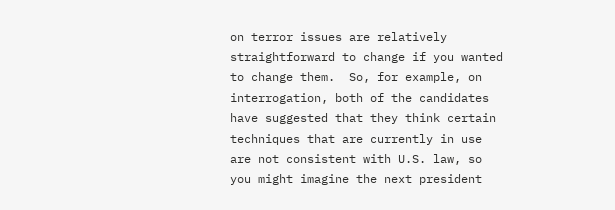on terror issues are relatively straightforward to change if you wanted to change them.  So, for example, on interrogation, both of the candidates have suggested that they think certain techniques that are currently in use are not consistent with U.S. law, so you might imagine the next president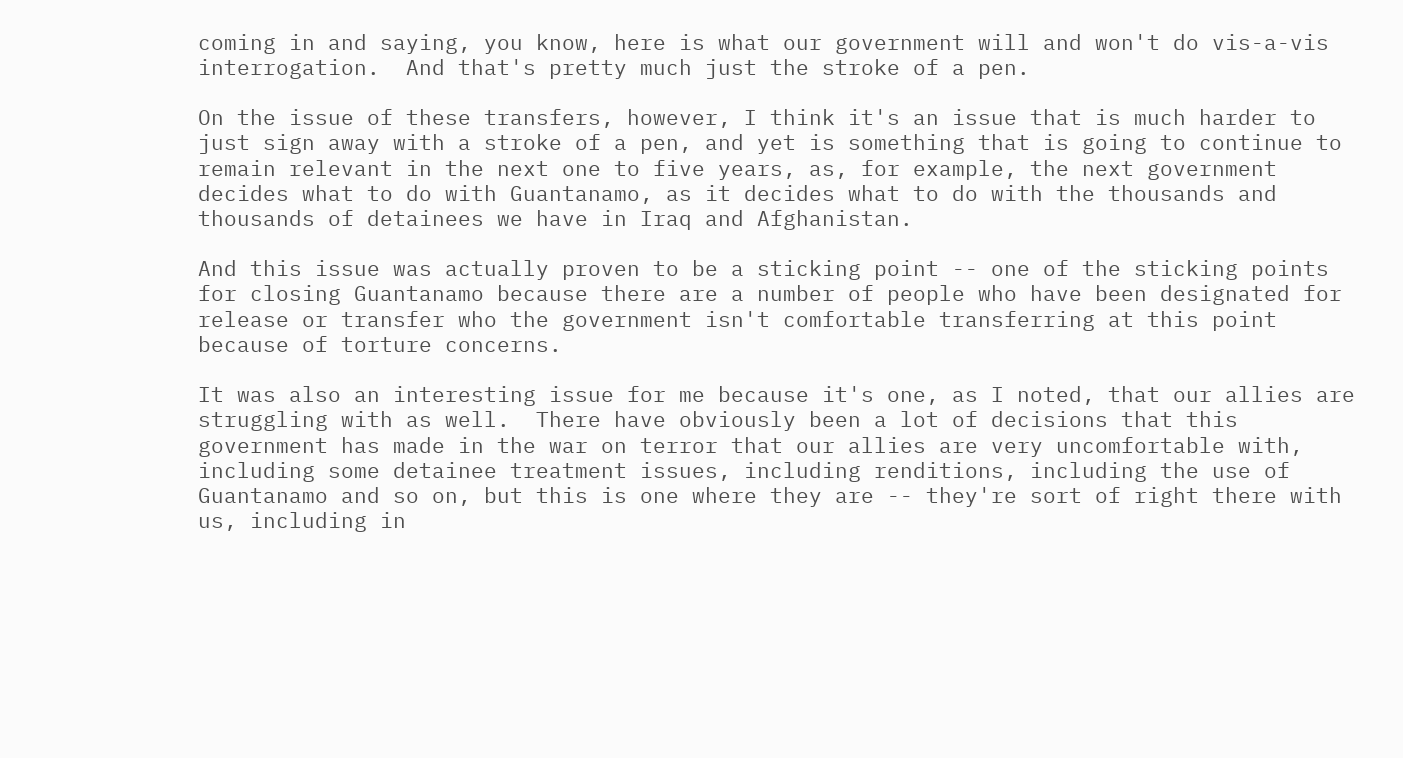coming in and saying, you know, here is what our government will and won't do vis-a-vis interrogation.  And that's pretty much just the stroke of a pen.

On the issue of these transfers, however, I think it's an issue that is much harder to just sign away with a stroke of a pen, and yet is something that is going to continue to remain relevant in the next one to five years, as, for example, the next government decides what to do with Guantanamo, as it decides what to do with the thousands and thousands of detainees we have in Iraq and Afghanistan.

And this issue was actually proven to be a sticking point -- one of the sticking points for closing Guantanamo because there are a number of people who have been designated for release or transfer who the government isn't comfortable transferring at this point because of torture concerns.

It was also an interesting issue for me because it's one, as I noted, that our allies are struggling with as well.  There have obviously been a lot of decisions that this government has made in the war on terror that our allies are very uncomfortable with, including some detainee treatment issues, including renditions, including the use of Guantanamo and so on, but this is one where they are -- they're sort of right there with us, including in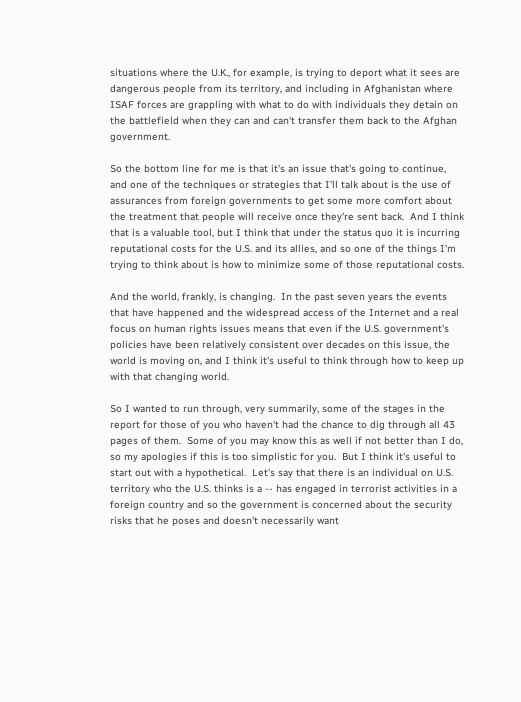situations where the U.K., for example, is trying to deport what it sees are dangerous people from its territory, and including in Afghanistan where ISAF forces are grappling with what to do with individuals they detain on the battlefield when they can and can't transfer them back to the Afghan government.

So the bottom line for me is that it's an issue that's going to continue, and one of the techniques or strategies that I'll talk about is the use of assurances from foreign governments to get some more comfort about the treatment that people will receive once they're sent back.  And I think that is a valuable tool, but I think that under the status quo it is incurring reputational costs for the U.S. and its allies, and so one of the things I'm trying to think about is how to minimize some of those reputational costs.

And the world, frankly, is changing.  In the past seven years the events that have happened and the widespread access of the Internet and a real focus on human rights issues means that even if the U.S. government's policies have been relatively consistent over decades on this issue, the world is moving on, and I think it's useful to think through how to keep up with that changing world.

So I wanted to run through, very summarily, some of the stages in the report for those of you who haven't had the chance to dig through all 43 pages of them.  Some of you may know this as well if not better than I do, so my apologies if this is too simplistic for you.  But I think it's useful to start out with a hypothetical.  Let's say that there is an individual on U.S. territory who the U.S. thinks is a -- has engaged in terrorist activities in a foreign country and so the government is concerned about the security risks that he poses and doesn't necessarily want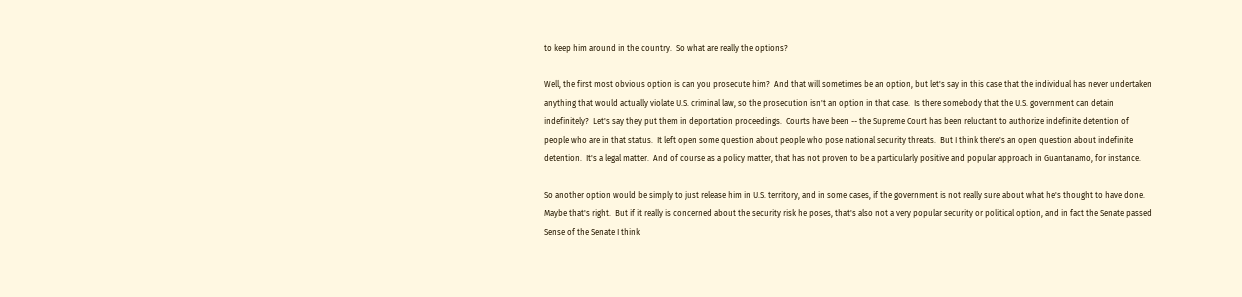to keep him around in the country.  So what are really the options?

Well, the first most obvious option is can you prosecute him?  And that will sometimes be an option, but let's say in this case that the individual has never undertaken anything that would actually violate U.S. criminal law, so the prosecution isn't an option in that case.  Is there somebody that the U.S. government can detain indefinitely?  Let's say they put them in deportation proceedings.  Courts have been -- the Supreme Court has been reluctant to authorize indefinite detention of people who are in that status.  It left open some question about people who pose national security threats.  But I think there's an open question about indefinite detention.  It's a legal matter.  And of course as a policy matter, that has not proven to be a particularly positive and popular approach in Guantanamo, for instance.

So another option would be simply to just release him in U.S. territory, and in some cases, if the government is not really sure about what he's thought to have done.  Maybe that's right.  But if it really is concerned about the security risk he poses, that's also not a very popular security or political option, and in fact the Senate passed Sense of the Senate I think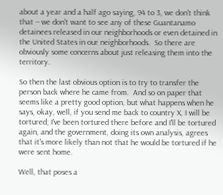about a year and a half ago saying, 94 to 3, we don't think that -- we don't want to see any of these Guantanamo detainees released in our neighborhoods or even detained in the United States in our neighborhoods.  So there are obviously some concerns about just releasing them into the territory.

So then the last obvious option is to try to transfer the person back where he came from.  And so on paper that seems like a pretty good option, but what happens when he says, okay, well, if you send me back to country X, I will be tortured; I've been tortured there before and I'll be tortured again, and the government, doing its own analysis, agrees that it's more likely than not that he would be tortured if he were sent home.

Well, that poses a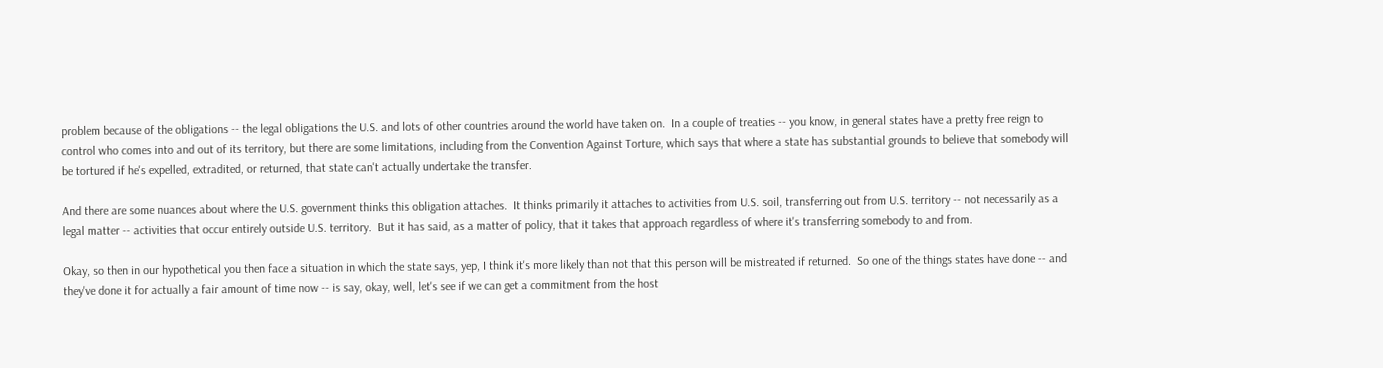problem because of the obligations -- the legal obligations the U.S. and lots of other countries around the world have taken on.  In a couple of treaties -- you know, in general states have a pretty free reign to control who comes into and out of its territory, but there are some limitations, including from the Convention Against Torture, which says that where a state has substantial grounds to believe that somebody will be tortured if he's expelled, extradited, or returned, that state can't actually undertake the transfer.

And there are some nuances about where the U.S. government thinks this obligation attaches.  It thinks primarily it attaches to activities from U.S. soil, transferring out from U.S. territory -- not necessarily as a legal matter -- activities that occur entirely outside U.S. territory.  But it has said, as a matter of policy, that it takes that approach regardless of where it's transferring somebody to and from.

Okay, so then in our hypothetical you then face a situation in which the state says, yep, I think it's more likely than not that this person will be mistreated if returned.  So one of the things states have done -- and they've done it for actually a fair amount of time now -- is say, okay, well, let's see if we can get a commitment from the host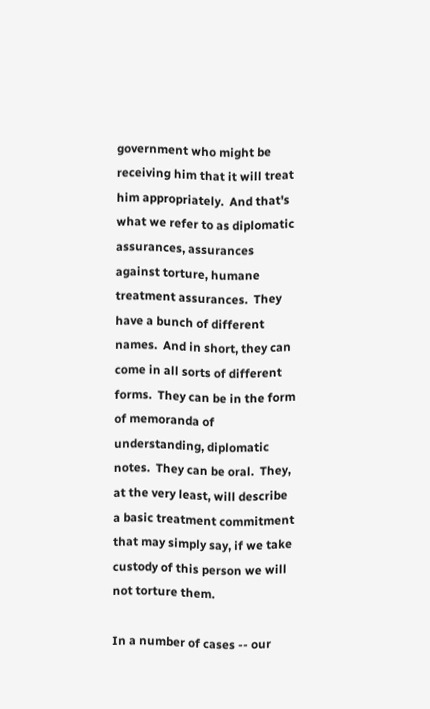government who might be receiving him that it will treat him appropriately.  And that's what we refer to as diplomatic assurances, assurances against torture, humane treatment assurances.  They have a bunch of different names.  And in short, they can come in all sorts of different forms.  They can be in the form of memoranda of understanding, diplomatic notes.  They can be oral.  They, at the very least, will describe a basic treatment commitment that may simply say, if we take custody of this person we will not torture them.

In a number of cases -- our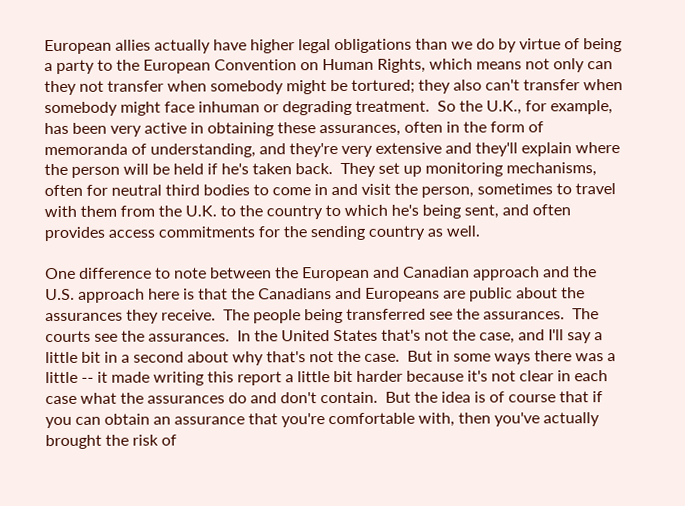European allies actually have higher legal obligations than we do by virtue of being a party to the European Convention on Human Rights, which means not only can they not transfer when somebody might be tortured; they also can't transfer when somebody might face inhuman or degrading treatment.  So the U.K., for example, has been very active in obtaining these assurances, often in the form of memoranda of understanding, and they're very extensive and they'll explain where the person will be held if he's taken back.  They set up monitoring mechanisms, often for neutral third bodies to come in and visit the person, sometimes to travel with them from the U.K. to the country to which he's being sent, and often provides access commitments for the sending country as well.

One difference to note between the European and Canadian approach and the U.S. approach here is that the Canadians and Europeans are public about the assurances they receive.  The people being transferred see the assurances.  The courts see the assurances.  In the United States that's not the case, and I'll say a little bit in a second about why that's not the case.  But in some ways there was a little -- it made writing this report a little bit harder because it's not clear in each case what the assurances do and don't contain.  But the idea is of course that if you can obtain an assurance that you're comfortable with, then you've actually brought the risk of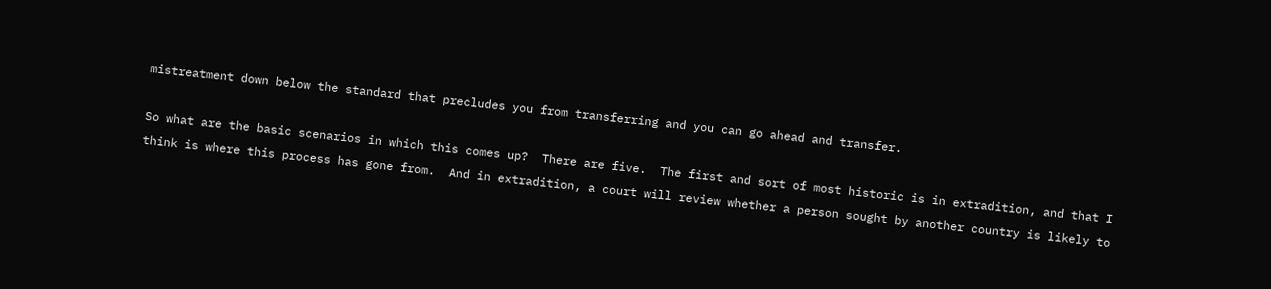mistreatment down below the standard that precludes you from transferring and you can go ahead and transfer.

So what are the basic scenarios in which this comes up?  There are five.  The first and sort of most historic is in extradition, and that I think is where this process has gone from.  And in extradition, a court will review whether a person sought by another country is likely to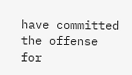have committed the offense for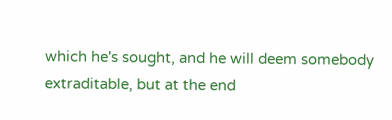which he's sought, and he will deem somebody extraditable, but at the end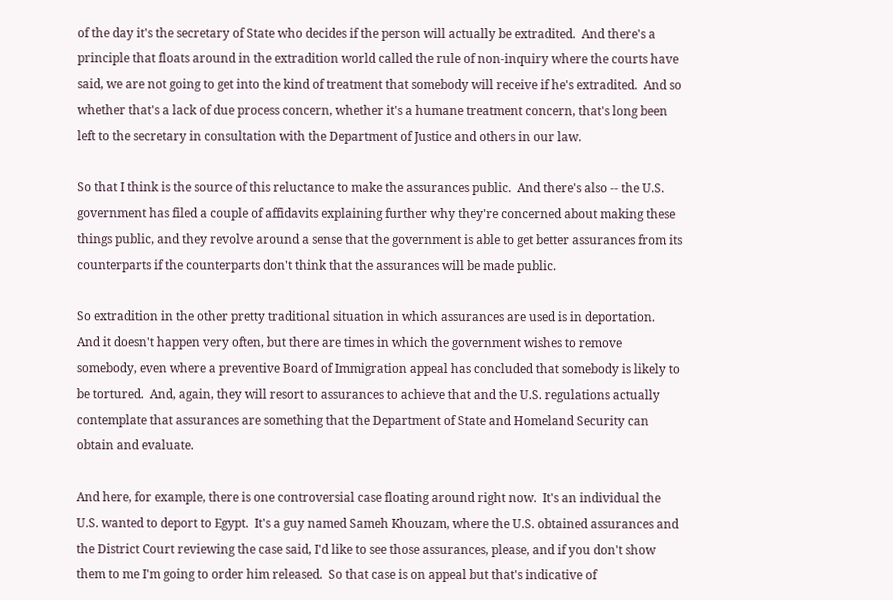of the day it's the secretary of State who decides if the person will actually be extradited.  And there's a principle that floats around in the extradition world called the rule of non-inquiry where the courts have said, we are not going to get into the kind of treatment that somebody will receive if he's extradited.  And so whether that's a lack of due process concern, whether it's a humane treatment concern, that's long been left to the secretary in consultation with the Department of Justice and others in our law.

So that I think is the source of this reluctance to make the assurances public.  And there's also -- the U.S. government has filed a couple of affidavits explaining further why they're concerned about making these things public, and they revolve around a sense that the government is able to get better assurances from its counterparts if the counterparts don't think that the assurances will be made public.

So extradition in the other pretty traditional situation in which assurances are used is in deportation.  And it doesn't happen very often, but there are times in which the government wishes to remove somebody, even where a preventive Board of Immigration appeal has concluded that somebody is likely to be tortured.  And, again, they will resort to assurances to achieve that and the U.S. regulations actually contemplate that assurances are something that the Department of State and Homeland Security can obtain and evaluate.

And here, for example, there is one controversial case floating around right now.  It's an individual the U.S. wanted to deport to Egypt.  It's a guy named Sameh Khouzam, where the U.S. obtained assurances and the District Court reviewing the case said, I'd like to see those assurances, please, and if you don't show them to me I'm going to order him released.  So that case is on appeal but that's indicative of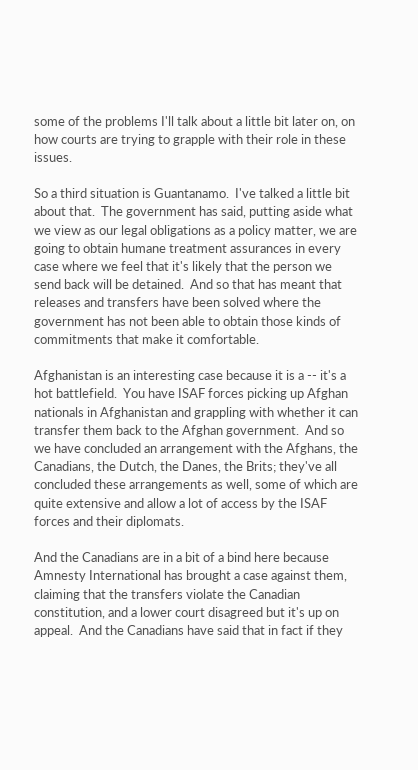some of the problems I'll talk about a little bit later on, on how courts are trying to grapple with their role in these issues.

So a third situation is Guantanamo.  I've talked a little bit about that.  The government has said, putting aside what we view as our legal obligations as a policy matter, we are going to obtain humane treatment assurances in every case where we feel that it's likely that the person we send back will be detained.  And so that has meant that releases and transfers have been solved where the government has not been able to obtain those kinds of commitments that make it comfortable.

Afghanistan is an interesting case because it is a -- it's a hot battlefield.  You have ISAF forces picking up Afghan nationals in Afghanistan and grappling with whether it can transfer them back to the Afghan government.  And so we have concluded an arrangement with the Afghans, the Canadians, the Dutch, the Danes, the Brits; they've all concluded these arrangements as well, some of which are quite extensive and allow a lot of access by the ISAF forces and their diplomats.

And the Canadians are in a bit of a bind here because Amnesty International has brought a case against them, claiming that the transfers violate the Canadian constitution, and a lower court disagreed but it's up on appeal.  And the Canadians have said that in fact if they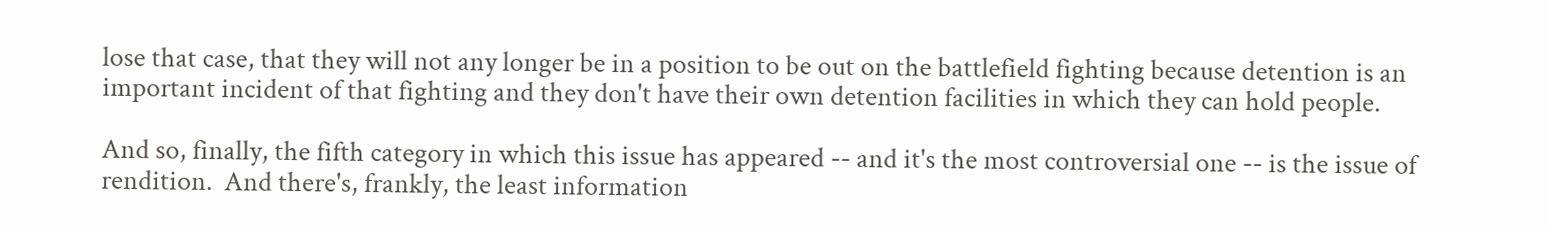lose that case, that they will not any longer be in a position to be out on the battlefield fighting because detention is an important incident of that fighting and they don't have their own detention facilities in which they can hold people.

And so, finally, the fifth category in which this issue has appeared -- and it's the most controversial one -- is the issue of rendition.  And there's, frankly, the least information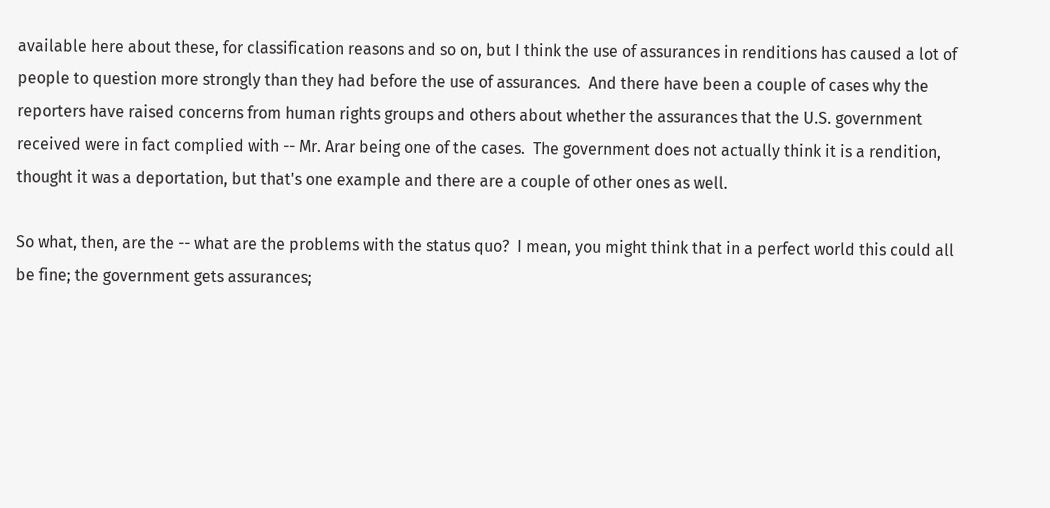available here about these, for classification reasons and so on, but I think the use of assurances in renditions has caused a lot of people to question more strongly than they had before the use of assurances.  And there have been a couple of cases why the reporters have raised concerns from human rights groups and others about whether the assurances that the U.S. government received were in fact complied with -- Mr. Arar being one of the cases.  The government does not actually think it is a rendition, thought it was a deportation, but that's one example and there are a couple of other ones as well.

So what, then, are the -- what are the problems with the status quo?  I mean, you might think that in a perfect world this could all be fine; the government gets assurances;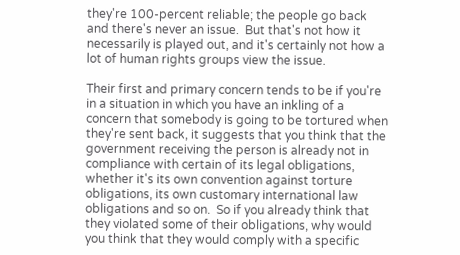they're 100-percent reliable; the people go back and there's never an issue.  But that's not how it necessarily is played out, and it's certainly not how a lot of human rights groups view the issue.

Their first and primary concern tends to be if you're in a situation in which you have an inkling of a concern that somebody is going to be tortured when they're sent back, it suggests that you think that the government receiving the person is already not in compliance with certain of its legal obligations, whether it's its own convention against torture obligations, its own customary international law obligations and so on.  So if you already think that they violated some of their obligations, why would you think that they would comply with a specific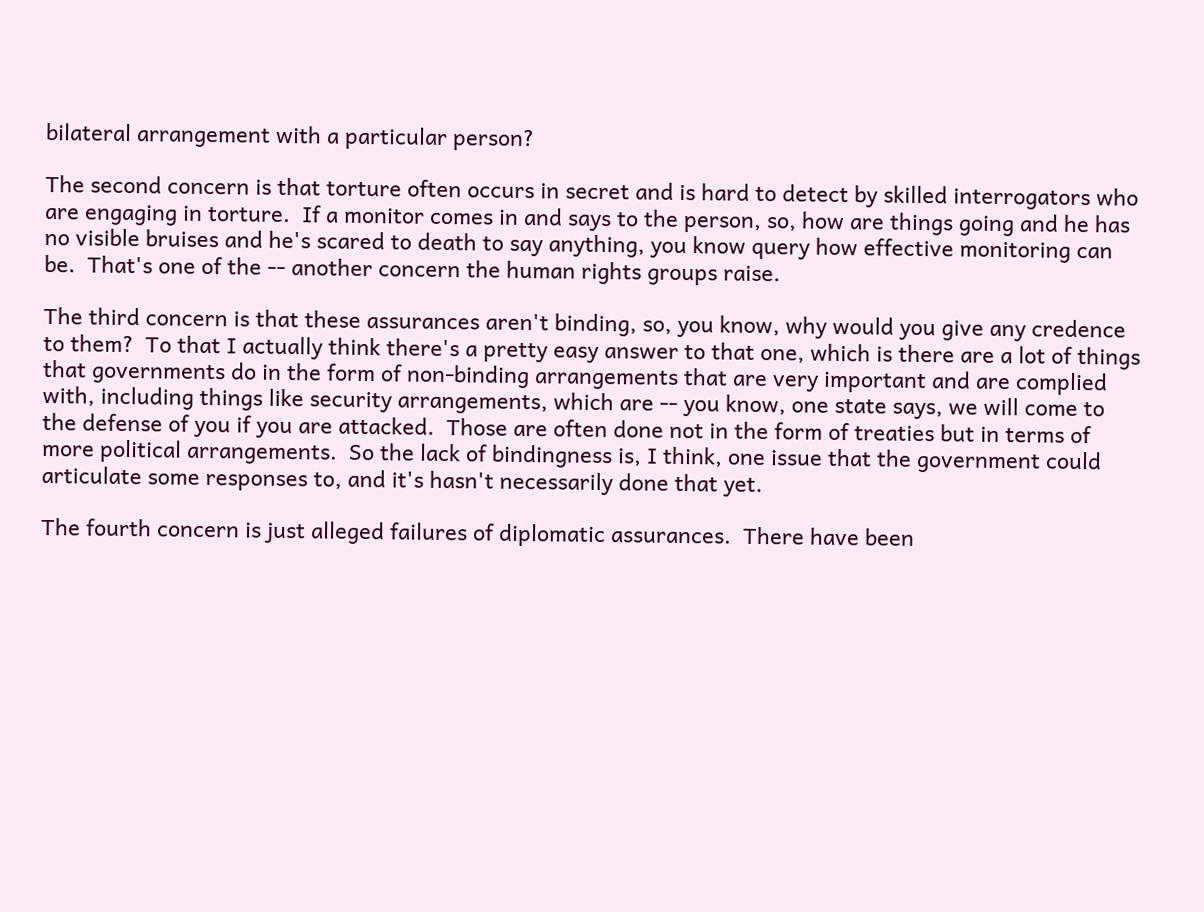bilateral arrangement with a particular person?

The second concern is that torture often occurs in secret and is hard to detect by skilled interrogators who are engaging in torture.  If a monitor comes in and says to the person, so, how are things going and he has no visible bruises and he's scared to death to say anything, you know query how effective monitoring can be.  That's one of the -- another concern the human rights groups raise.

The third concern is that these assurances aren't binding, so, you know, why would you give any credence to them?  To that I actually think there's a pretty easy answer to that one, which is there are a lot of things that governments do in the form of non-binding arrangements that are very important and are complied with, including things like security arrangements, which are -- you know, one state says, we will come to the defense of you if you are attacked.  Those are often done not in the form of treaties but in terms of more political arrangements.  So the lack of bindingness is, I think, one issue that the government could articulate some responses to, and it's hasn't necessarily done that yet.

The fourth concern is just alleged failures of diplomatic assurances.  There have been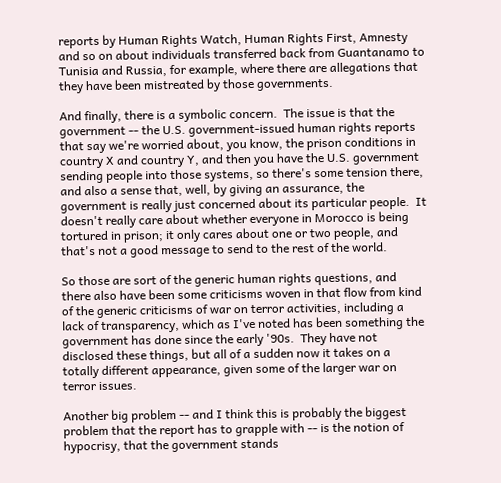reports by Human Rights Watch, Human Rights First, Amnesty and so on about individuals transferred back from Guantanamo to Tunisia and Russia, for example, where there are allegations that they have been mistreated by those governments.

And finally, there is a symbolic concern.  The issue is that the government -- the U.S. government-issued human rights reports that say we're worried about, you know, the prison conditions in country X and country Y, and then you have the U.S. government sending people into those systems, so there's some tension there, and also a sense that, well, by giving an assurance, the government is really just concerned about its particular people.  It doesn't really care about whether everyone in Morocco is being tortured in prison; it only cares about one or two people, and that's not a good message to send to the rest of the world.

So those are sort of the generic human rights questions, and there also have been some criticisms woven in that flow from kind of the generic criticisms of war on terror activities, including a lack of transparency, which as I've noted has been something the government has done since the early '90s.  They have not disclosed these things, but all of a sudden now it takes on a totally different appearance, given some of the larger war on terror issues.

Another big problem -- and I think this is probably the biggest problem that the report has to grapple with -- is the notion of hypocrisy, that the government stands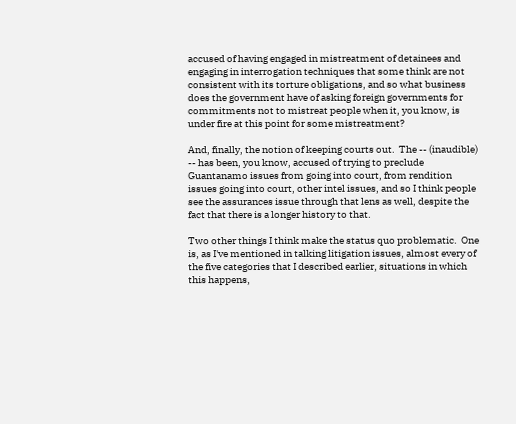accused of having engaged in mistreatment of detainees and engaging in interrogation techniques that some think are not consistent with its torture obligations, and so what business does the government have of asking foreign governments for commitments not to mistreat people when it, you know, is under fire at this point for some mistreatment?

And, finally, the notion of keeping courts out.  The -- (inaudible) -- has been, you know, accused of trying to preclude Guantanamo issues from going into court, from rendition issues going into court, other intel issues, and so I think people see the assurances issue through that lens as well, despite the fact that there is a longer history to that.

Two other things I think make the status quo problematic.  One is, as I've mentioned in talking litigation issues, almost every of the five categories that I described earlier, situations in which this happens,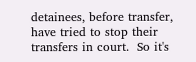detainees, before transfer, have tried to stop their transfers in court.  So it's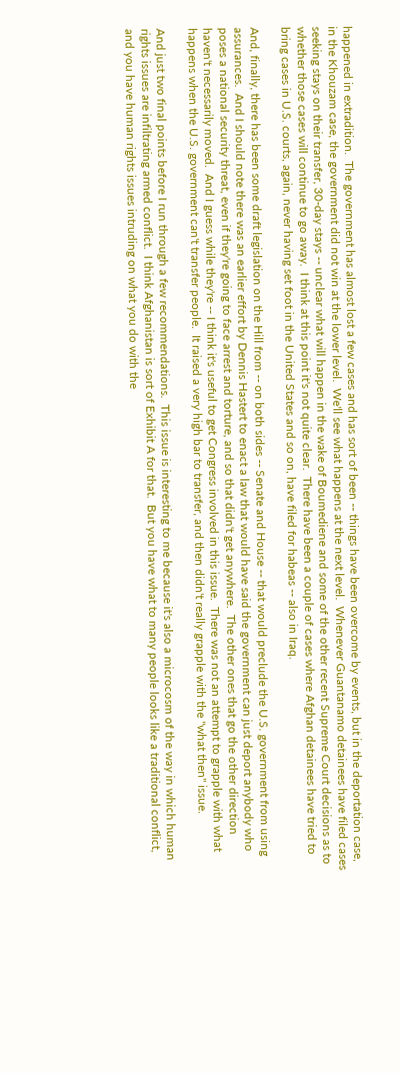happened in extradition.  The government has almost lost a few cases and has sort of been -- things have been overcome by events, but in the deportation case, in the Khouzam case, the government did not win at the lower level.  We'll see what happens at the next level.  Whenever Guantanamo detainees have filed cases seeking stays on their transfer, 30-day stays -- unclear what will happen in the wake of Boumediene and some of the other recent Supreme Court decisions as to whether those cases will continue to go away.  I think at this point it's not quite clear.  There have been a couple of cases where Afghan detainees have tried to bring cases in U.S. courts, again, never having set foot in the United States and so on, have filed for habeas -- also in Iraq.

And, finally, there has been some draft legislation on the Hill from -- on both sides -- Senate and House -- that would preclude the U.S. government from using assurances.  And I should note there was an earlier effort by Dennis Hastert to enact a law that would have said the government can just deport anybody who poses a national security threat, even if they're going to face arrest and torture, and so that didn't get anywhere.  The other ones that go the other direction haven't necessarily moved.  And I guess while they're -- I think it's useful to get Congress involved in this issue.  There was not an attempt to grapple with what happens when the U.S. government can't transfer people.  It raised a very high bar to transfer, and then didn't really grapple with the "what then" issue.

And just two final points before I run through a few recommendations.  This issue is interesting to me because it's also a microcosm of the way in which human rights issues are infiltrating armed conflict.  I think Afghanistan is sort of Exhibit A for that.  But you have what to many people looks like a traditional conflict, and you have human rights issues intruding on what you do with the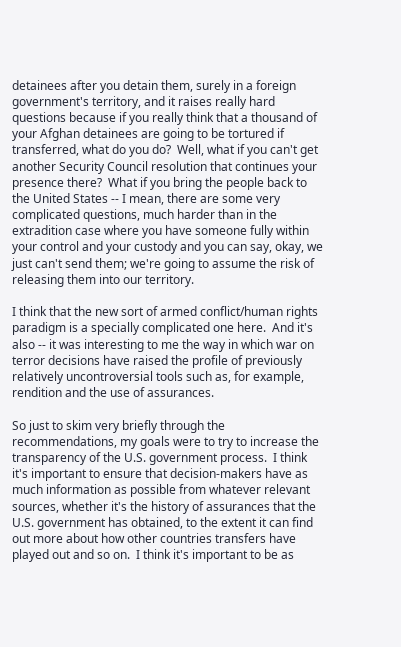detainees after you detain them, surely in a foreign government's territory, and it raises really hard questions because if you really think that a thousand of your Afghan detainees are going to be tortured if transferred, what do you do?  Well, what if you can't get another Security Council resolution that continues your presence there?  What if you bring the people back to the United States -- I mean, there are some very complicated questions, much harder than in the extradition case where you have someone fully within your control and your custody and you can say, okay, we just can't send them; we're going to assume the risk of releasing them into our territory.

I think that the new sort of armed conflict/human rights paradigm is a specially complicated one here.  And it's also -- it was interesting to me the way in which war on terror decisions have raised the profile of previously relatively uncontroversial tools such as, for example, rendition and the use of assurances.

So just to skim very briefly through the recommendations, my goals were to try to increase the transparency of the U.S. government process.  I think it's important to ensure that decision-makers have as much information as possible from whatever relevant sources, whether it's the history of assurances that the U.S. government has obtained, to the extent it can find out more about how other countries transfers have played out and so on.  I think it's important to be as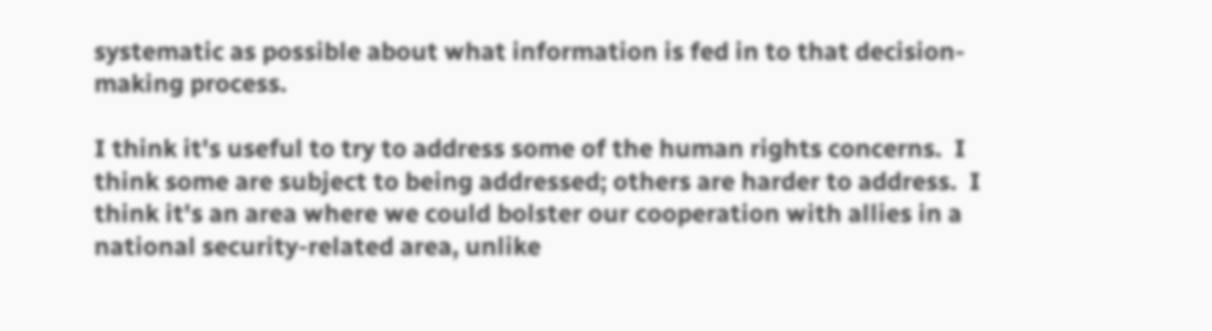systematic as possible about what information is fed in to that decision-making process.

I think it's useful to try to address some of the human rights concerns.  I think some are subject to being addressed; others are harder to address.  I think it's an area where we could bolster our cooperation with allies in a national security-related area, unlike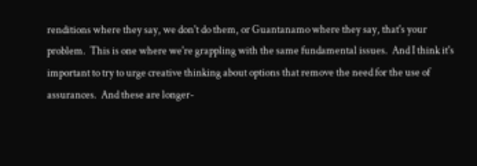renditions where they say, we don't do them, or Guantanamo where they say, that's your problem.  This is one where we're grappling with the same fundamental issues.  And I think it's important to try to urge creative thinking about options that remove the need for the use of assurances.  And these are longer-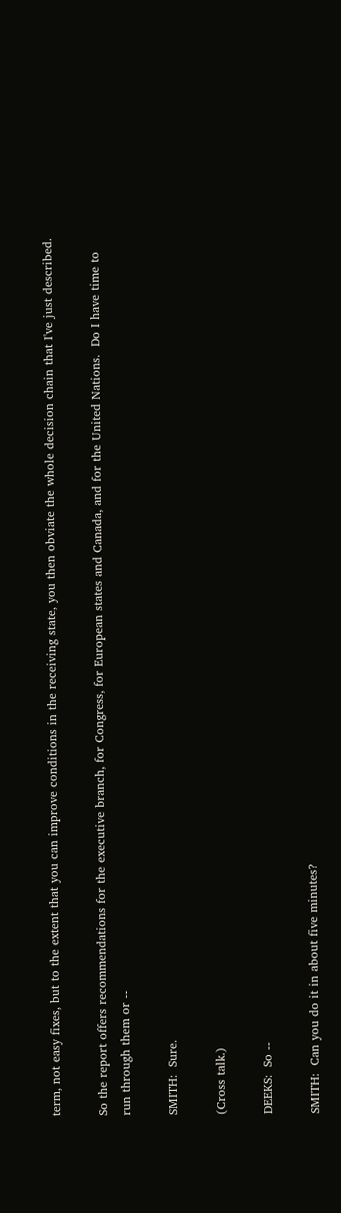term, not easy fixes, but to the extent that you can improve conditions in the receiving state, you then obviate the whole decision chain that I've just described.

So the report offers recommendations for the executive branch, for Congress, for European states and Canada, and for the United Nations.  Do I have time to run through them or --

SMITH:  Sure.

(Cross talk.)

DEEKS:  So --

SMITH:  Can you do it in about five minutes?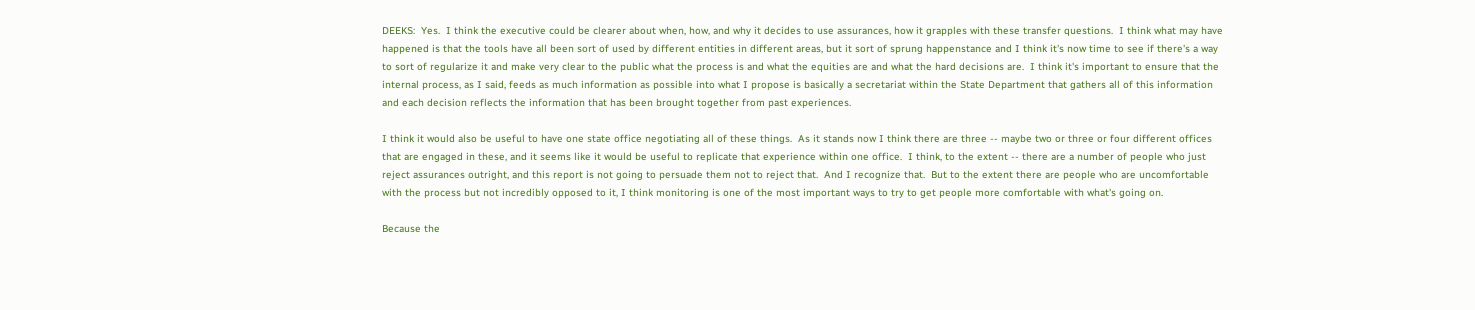DEEKS:  Yes.  I think the executive could be clearer about when, how, and why it decides to use assurances, how it grapples with these transfer questions.  I think what may have happened is that the tools have all been sort of used by different entities in different areas, but it sort of sprung happenstance and I think it's now time to see if there's a way to sort of regularize it and make very clear to the public what the process is and what the equities are and what the hard decisions are.  I think it's important to ensure that the internal process, as I said, feeds as much information as possible into what I propose is basically a secretariat within the State Department that gathers all of this information and each decision reflects the information that has been brought together from past experiences.

I think it would also be useful to have one state office negotiating all of these things.  As it stands now I think there are three -- maybe two or three or four different offices that are engaged in these, and it seems like it would be useful to replicate that experience within one office.  I think, to the extent -- there are a number of people who just reject assurances outright, and this report is not going to persuade them not to reject that.  And I recognize that.  But to the extent there are people who are uncomfortable with the process but not incredibly opposed to it, I think monitoring is one of the most important ways to try to get people more comfortable with what's going on.

Because the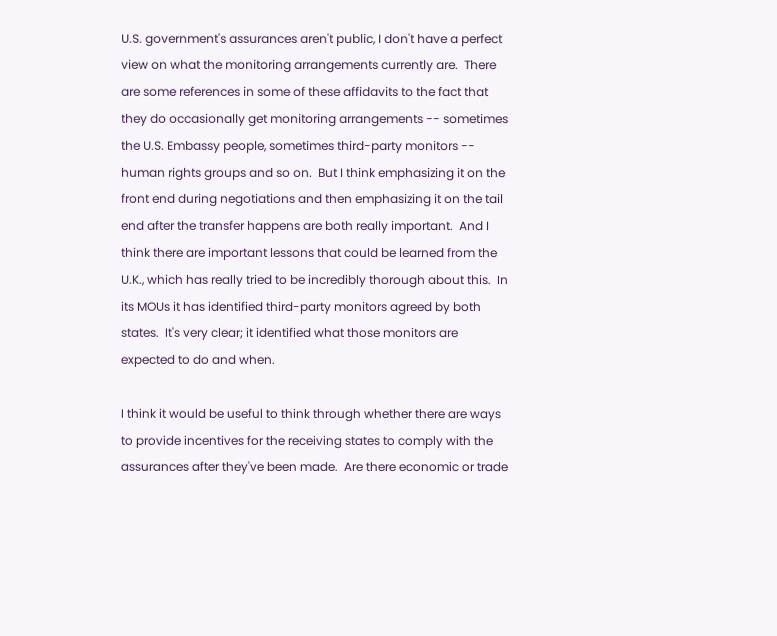U.S. government's assurances aren't public, I don't have a perfect view on what the monitoring arrangements currently are.  There are some references in some of these affidavits to the fact that they do occasionally get monitoring arrangements -- sometimes the U.S. Embassy people, sometimes third-party monitors -- human rights groups and so on.  But I think emphasizing it on the front end during negotiations and then emphasizing it on the tail end after the transfer happens are both really important.  And I think there are important lessons that could be learned from the U.K., which has really tried to be incredibly thorough about this.  In its MOUs it has identified third-party monitors agreed by both states.  It's very clear; it identified what those monitors are expected to do and when.

I think it would be useful to think through whether there are ways to provide incentives for the receiving states to comply with the assurances after they've been made.  Are there economic or trade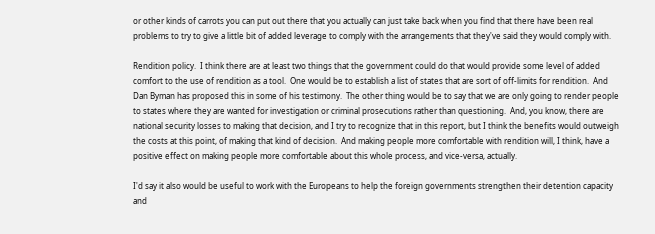or other kinds of carrots you can put out there that you actually can just take back when you find that there have been real problems to try to give a little bit of added leverage to comply with the arrangements that they've said they would comply with.

Rendition policy.  I think there are at least two things that the government could do that would provide some level of added comfort to the use of rendition as a tool.  One would be to establish a list of states that are sort of off-limits for rendition.  And Dan Byman has proposed this in some of his testimony.  The other thing would be to say that we are only going to render people to states where they are wanted for investigation or criminal prosecutions rather than questioning.  And, you know, there are national security losses to making that decision, and I try to recognize that in this report, but I think the benefits would outweigh the costs at this point, of making that kind of decision.  And making people more comfortable with rendition will, I think, have a positive effect on making people more comfortable about this whole process, and vice-versa, actually.

I'd say it also would be useful to work with the Europeans to help the foreign governments strengthen their detention capacity and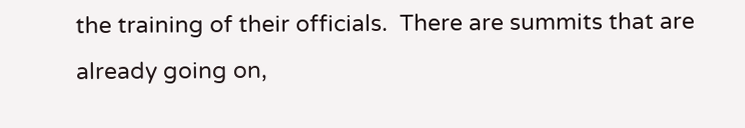the training of their officials.  There are summits that are already going on,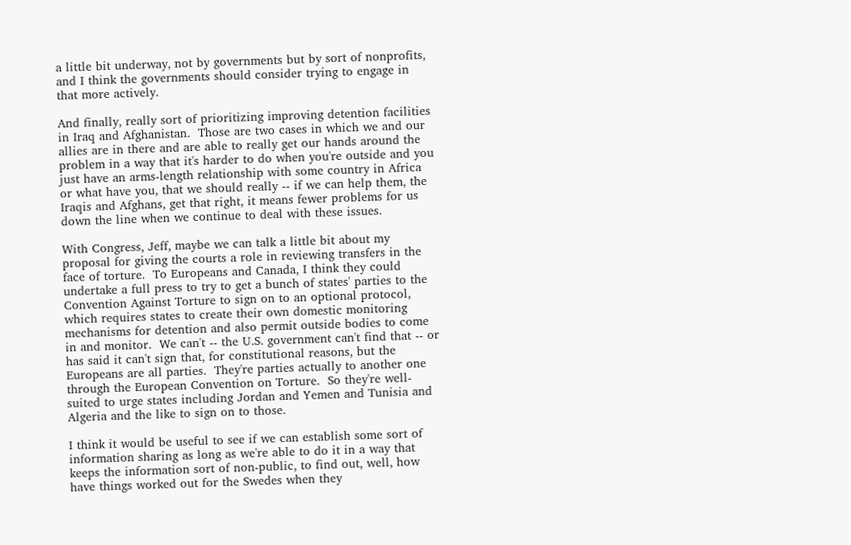a little bit underway, not by governments but by sort of nonprofits, and I think the governments should consider trying to engage in that more actively.

And finally, really sort of prioritizing improving detention facilities in Iraq and Afghanistan.  Those are two cases in which we and our allies are in there and are able to really get our hands around the problem in a way that it's harder to do when you're outside and you just have an arms-length relationship with some country in Africa or what have you, that we should really -- if we can help them, the Iraqis and Afghans, get that right, it means fewer problems for us down the line when we continue to deal with these issues.

With Congress, Jeff, maybe we can talk a little bit about my proposal for giving the courts a role in reviewing transfers in the face of torture.  To Europeans and Canada, I think they could undertake a full press to try to get a bunch of states' parties to the Convention Against Torture to sign on to an optional protocol, which requires states to create their own domestic monitoring mechanisms for detention and also permit outside bodies to come in and monitor.  We can't -- the U.S. government can't find that -- or has said it can't sign that, for constitutional reasons, but the Europeans are all parties.  They're parties actually to another one through the European Convention on Torture.  So they're well-suited to urge states including Jordan and Yemen and Tunisia and Algeria and the like to sign on to those.

I think it would be useful to see if we can establish some sort of information sharing as long as we're able to do it in a way that keeps the information sort of non-public, to find out, well, how have things worked out for the Swedes when they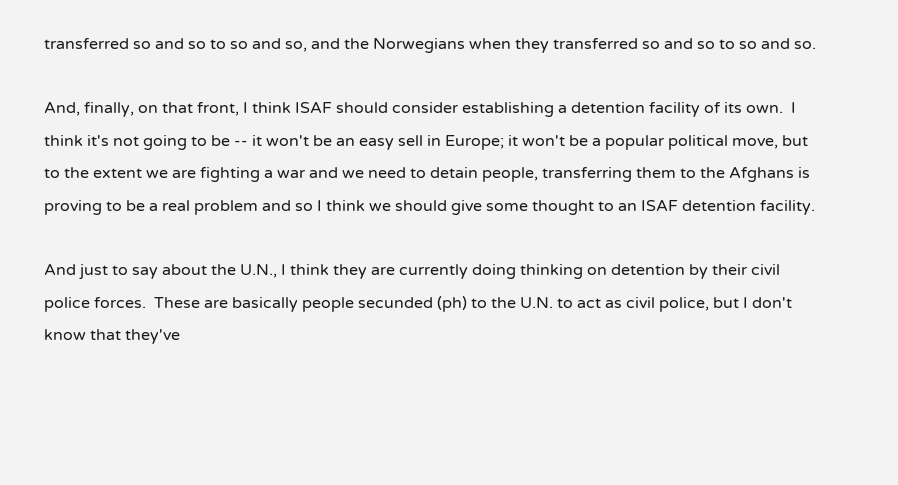transferred so and so to so and so, and the Norwegians when they transferred so and so to so and so.

And, finally, on that front, I think ISAF should consider establishing a detention facility of its own.  I think it's not going to be -- it won't be an easy sell in Europe; it won't be a popular political move, but to the extent we are fighting a war and we need to detain people, transferring them to the Afghans is proving to be a real problem and so I think we should give some thought to an ISAF detention facility.

And just to say about the U.N., I think they are currently doing thinking on detention by their civil police forces.  These are basically people secunded (ph) to the U.N. to act as civil police, but I don't know that they've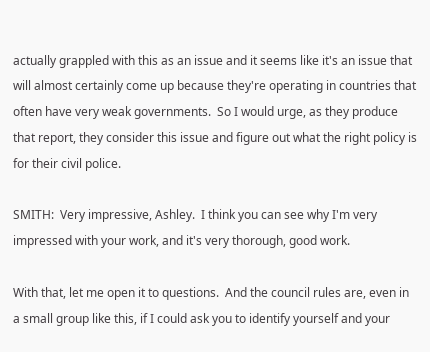actually grappled with this as an issue and it seems like it's an issue that will almost certainly come up because they're operating in countries that often have very weak governments.  So I would urge, as they produce that report, they consider this issue and figure out what the right policy is for their civil police.

SMITH:  Very impressive, Ashley.  I think you can see why I'm very impressed with your work, and it's very thorough, good work.

With that, let me open it to questions.  And the council rules are, even in a small group like this, if I could ask you to identify yourself and your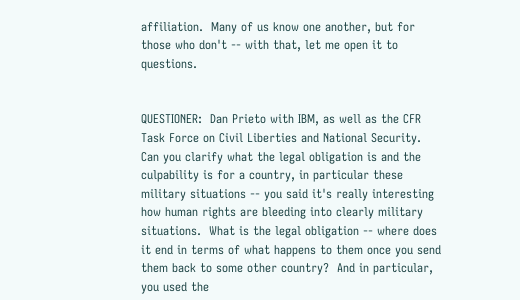affiliation.  Many of us know one another, but for those who don't -- with that, let me open it to questions.


QUESTIONER:  Dan Prieto with IBM, as well as the CFR Task Force on Civil Liberties and National Security.  Can you clarify what the legal obligation is and the culpability is for a country, in particular these military situations -- you said it's really interesting how human rights are bleeding into clearly military situations.  What is the legal obligation -- where does it end in terms of what happens to them once you send them back to some other country?  And in particular, you used the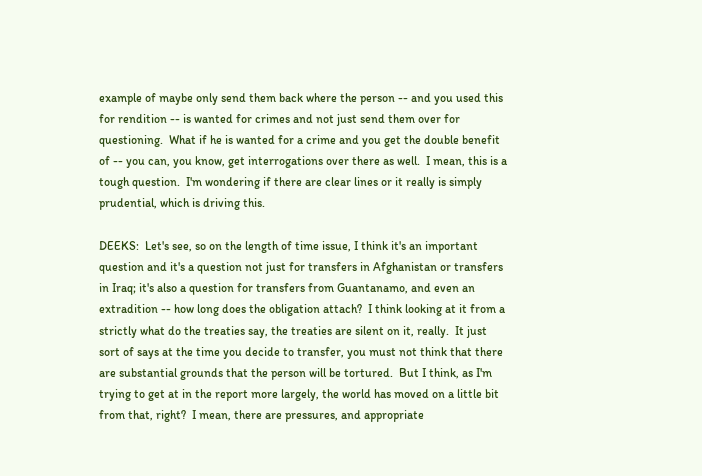example of maybe only send them back where the person -- and you used this for rendition -- is wanted for crimes and not just send them over for questioning.  What if he is wanted for a crime and you get the double benefit of -- you can, you know, get interrogations over there as well.  I mean, this is a tough question.  I'm wondering if there are clear lines or it really is simply prudential, which is driving this.

DEEKS:  Let's see, so on the length of time issue, I think it's an important question and it's a question not just for transfers in Afghanistan or transfers in Iraq; it's also a question for transfers from Guantanamo, and even an extradition -- how long does the obligation attach?  I think looking at it from a strictly what do the treaties say, the treaties are silent on it, really.  It just sort of says at the time you decide to transfer, you must not think that there are substantial grounds that the person will be tortured.  But I think, as I'm trying to get at in the report more largely, the world has moved on a little bit from that, right?  I mean, there are pressures, and appropriate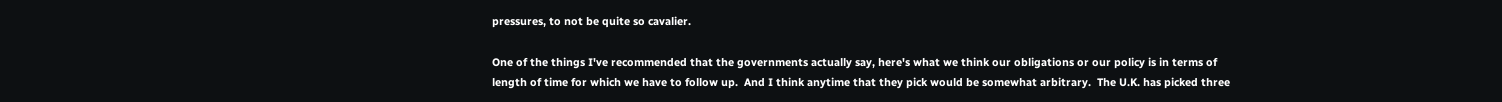pressures, to not be quite so cavalier.

One of the things I've recommended that the governments actually say, here's what we think our obligations or our policy is in terms of length of time for which we have to follow up.  And I think anytime that they pick would be somewhat arbitrary.  The U.K. has picked three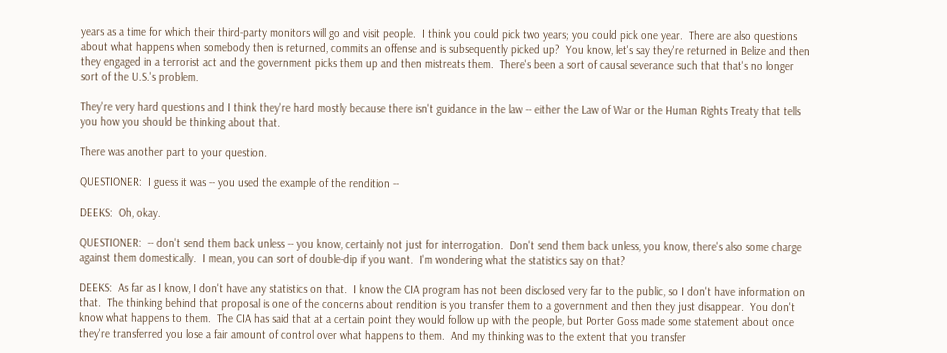years as a time for which their third-party monitors will go and visit people.  I think you could pick two years; you could pick one year.  There are also questions about what happens when somebody then is returned, commits an offense and is subsequently picked up?  You know, let's say they're returned in Belize and then they engaged in a terrorist act and the government picks them up and then mistreats them.  There's been a sort of causal severance such that that's no longer sort of the U.S.'s problem.

They're very hard questions and I think they're hard mostly because there isn't guidance in the law -- either the Law of War or the Human Rights Treaty that tells you how you should be thinking about that.

There was another part to your question.

QUESTIONER:  I guess it was -- you used the example of the rendition --

DEEKS:  Oh, okay.

QUESTIONER:  -- don't send them back unless -- you know, certainly not just for interrogation.  Don't send them back unless, you know, there's also some charge against them domestically.  I mean, you can sort of double-dip if you want.  I'm wondering what the statistics say on that?

DEEKS:  As far as I know, I don't have any statistics on that.  I know the CIA program has not been disclosed very far to the public, so I don't have information on that.  The thinking behind that proposal is one of the concerns about rendition is you transfer them to a government and then they just disappear.  You don't know what happens to them.  The CIA has said that at a certain point they would follow up with the people, but Porter Goss made some statement about once they're transferred you lose a fair amount of control over what happens to them.  And my thinking was to the extent that you transfer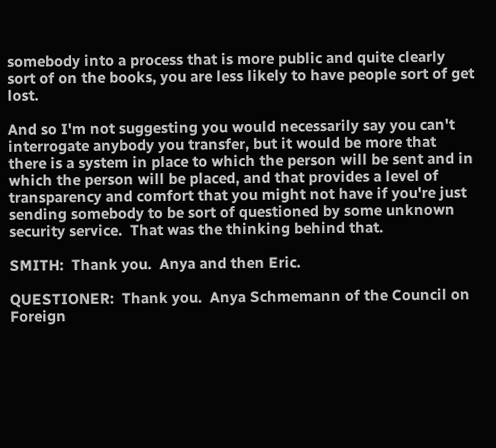somebody into a process that is more public and quite clearly sort of on the books, you are less likely to have people sort of get lost.

And so I'm not suggesting you would necessarily say you can't interrogate anybody you transfer, but it would be more that there is a system in place to which the person will be sent and in which the person will be placed, and that provides a level of transparency and comfort that you might not have if you're just sending somebody to be sort of questioned by some unknown security service.  That was the thinking behind that.

SMITH:  Thank you.  Anya and then Eric.

QUESTIONER:  Thank you.  Anya Schmemann of the Council on Foreign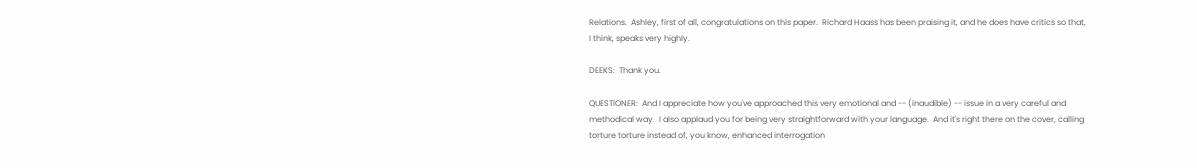Relations.  Ashley, first of all, congratulations on this paper.  Richard Haass has been praising it, and he does have critics so that, I think, speaks very highly.

DEEKS:  Thank you.

QUESTIONER:  And I appreciate how you've approached this very emotional and -- (inaudible) -- issue in a very careful and methodical way.  I also applaud you for being very straightforward with your language.  And it's right there on the cover, calling torture torture instead of, you know, enhanced interrogation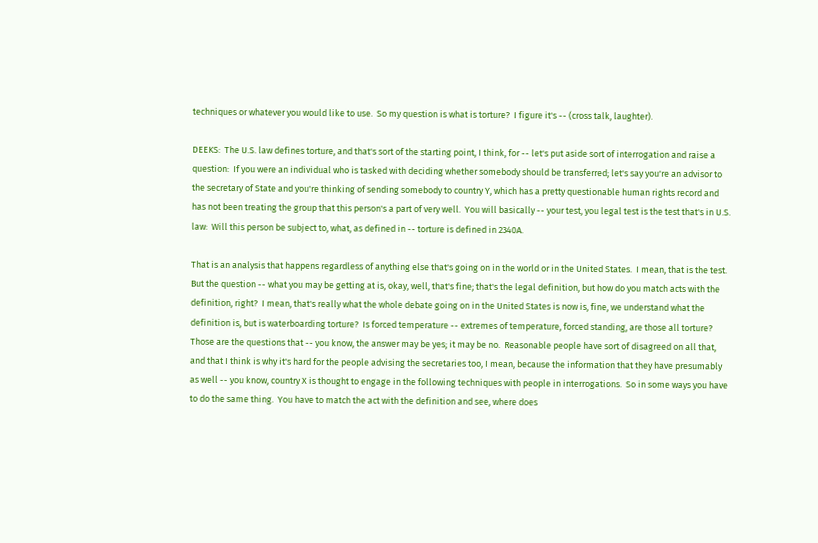techniques or whatever you would like to use.  So my question is what is torture?  I figure it's -- (cross talk, laughter).

DEEKS:  The U.S. law defines torture, and that's sort of the starting point, I think, for -- let's put aside sort of interrogation and raise a question:  If you were an individual who is tasked with deciding whether somebody should be transferred; let's say you're an advisor to the secretary of State and you're thinking of sending somebody to country Y, which has a pretty questionable human rights record and has not been treating the group that this person's a part of very well.  You will basically -- your test, you legal test is the test that's in U.S. law:  Will this person be subject to, what, as defined in -- torture is defined in 2340A.

That is an analysis that happens regardless of anything else that's going on in the world or in the United States.  I mean, that is the test.  But the question -- what you may be getting at is, okay, well, that's fine; that's the legal definition, but how do you match acts with the definition, right?  I mean, that's really what the whole debate going on in the United States is now is, fine, we understand what the definition is, but is waterboarding torture?  Is forced temperature -- extremes of temperature, forced standing, are those all torture?  Those are the questions that -- you know, the answer may be yes; it may be no.  Reasonable people have sort of disagreed on all that, and that I think is why it's hard for the people advising the secretaries too, I mean, because the information that they have presumably as well -- you know, country X is thought to engage in the following techniques with people in interrogations.  So in some ways you have to do the same thing.  You have to match the act with the definition and see, where does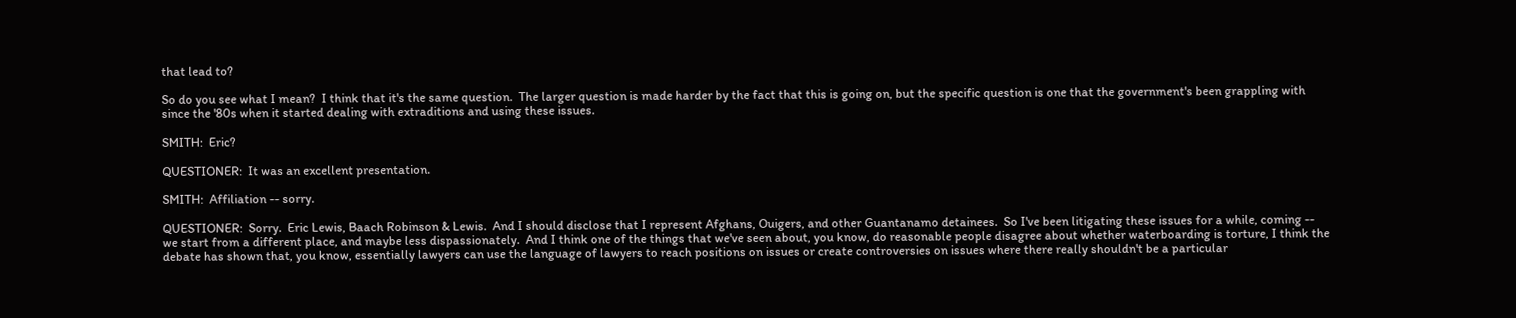that lead to?

So do you see what I mean?  I think that it's the same question.  The larger question is made harder by the fact that this is going on, but the specific question is one that the government's been grappling with since the '80s when it started dealing with extraditions and using these issues.

SMITH:  Eric?

QUESTIONER:  It was an excellent presentation.

SMITH:  Affiliation -- sorry.

QUESTIONER:  Sorry.  Eric Lewis, Baach Robinson & Lewis.  And I should disclose that I represent Afghans, Ouigers, and other Guantanamo detainees.  So I've been litigating these issues for a while, coming -- we start from a different place, and maybe less dispassionately.  And I think one of the things that we've seen about, you know, do reasonable people disagree about whether waterboarding is torture, I think the debate has shown that, you know, essentially lawyers can use the language of lawyers to reach positions on issues or create controversies on issues where there really shouldn't be a particular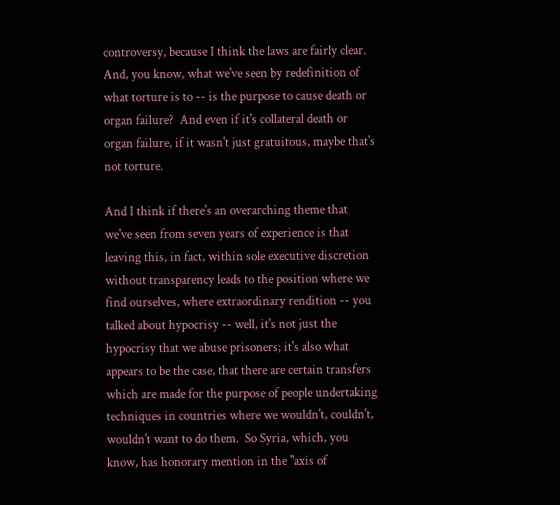controversy, because I think the laws are fairly clear.  And, you know, what we've seen by redefinition of what torture is to -- is the purpose to cause death or organ failure?  And even if it's collateral death or organ failure, if it wasn't just gratuitous, maybe that's not torture.

And I think if there's an overarching theme that we've seen from seven years of experience is that leaving this, in fact, within sole executive discretion without transparency leads to the position where we find ourselves, where extraordinary rendition -- you talked about hypocrisy -- well, it's not just the hypocrisy that we abuse prisoners; it's also what appears to be the case, that there are certain transfers which are made for the purpose of people undertaking techniques in countries where we wouldn't, couldn't, wouldn't want to do them.  So Syria, which, you know, has honorary mention in the "axis of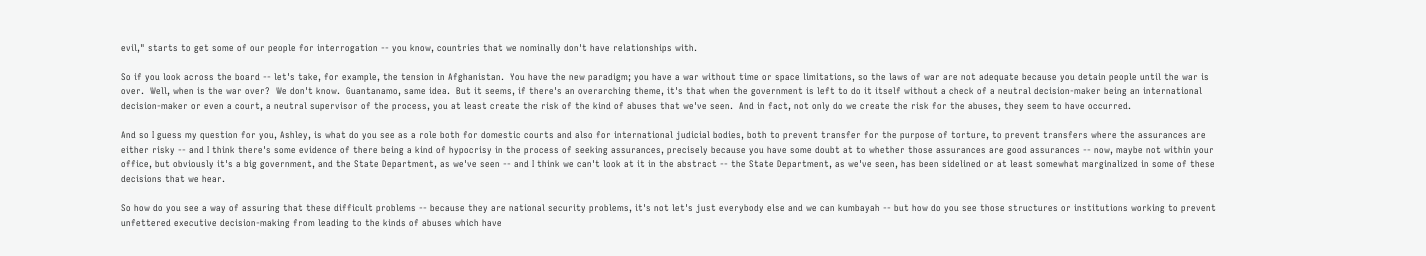evil," starts to get some of our people for interrogation -- you know, countries that we nominally don't have relationships with.

So if you look across the board -- let's take, for example, the tension in Afghanistan.  You have the new paradigm; you have a war without time or space limitations, so the laws of war are not adequate because you detain people until the war is over.  Well, when is the war over?  We don't know.  Guantanamo, same idea.  But it seems, if there's an overarching theme, it's that when the government is left to do it itself without a check of a neutral decision-maker being an international decision-maker or even a court, a neutral supervisor of the process, you at least create the risk of the kind of abuses that we've seen.  And in fact, not only do we create the risk for the abuses, they seem to have occurred.

And so I guess my question for you, Ashley, is what do you see as a role both for domestic courts and also for international judicial bodies, both to prevent transfer for the purpose of torture, to prevent transfers where the assurances are either risky -- and I think there's some evidence of there being a kind of hypocrisy in the process of seeking assurances, precisely because you have some doubt at to whether those assurances are good assurances -- now, maybe not within your office, but obviously it's a big government, and the State Department, as we've seen -- and I think we can't look at it in the abstract -- the State Department, as we've seen, has been sidelined or at least somewhat marginalized in some of these decisions that we hear.

So how do you see a way of assuring that these difficult problems -- because they are national security problems, it's not let's just everybody else and we can kumbayah -- but how do you see those structures or institutions working to prevent unfettered executive decision-making from leading to the kinds of abuses which have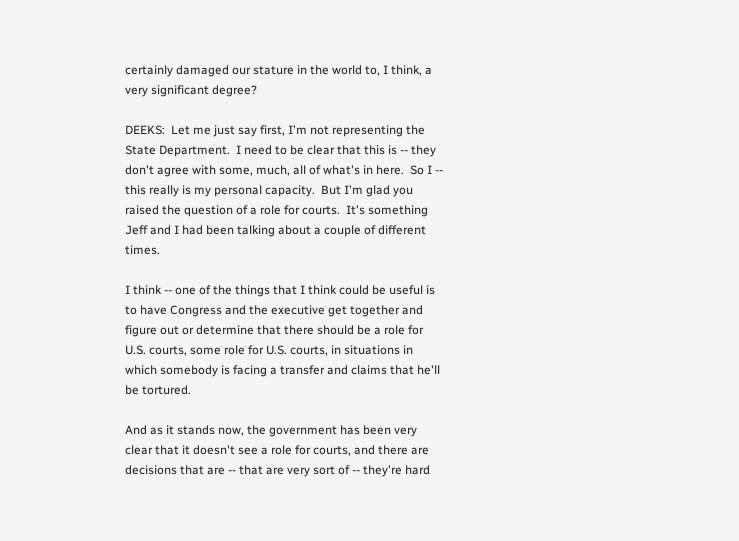certainly damaged our stature in the world to, I think, a very significant degree?

DEEKS:  Let me just say first, I'm not representing the State Department.  I need to be clear that this is -- they don't agree with some, much, all of what's in here.  So I -- this really is my personal capacity.  But I'm glad you raised the question of a role for courts.  It's something Jeff and I had been talking about a couple of different times.

I think -- one of the things that I think could be useful is to have Congress and the executive get together and figure out or determine that there should be a role for U.S. courts, some role for U.S. courts, in situations in which somebody is facing a transfer and claims that he'll be tortured.

And as it stands now, the government has been very clear that it doesn't see a role for courts, and there are decisions that are -- that are very sort of -- they're hard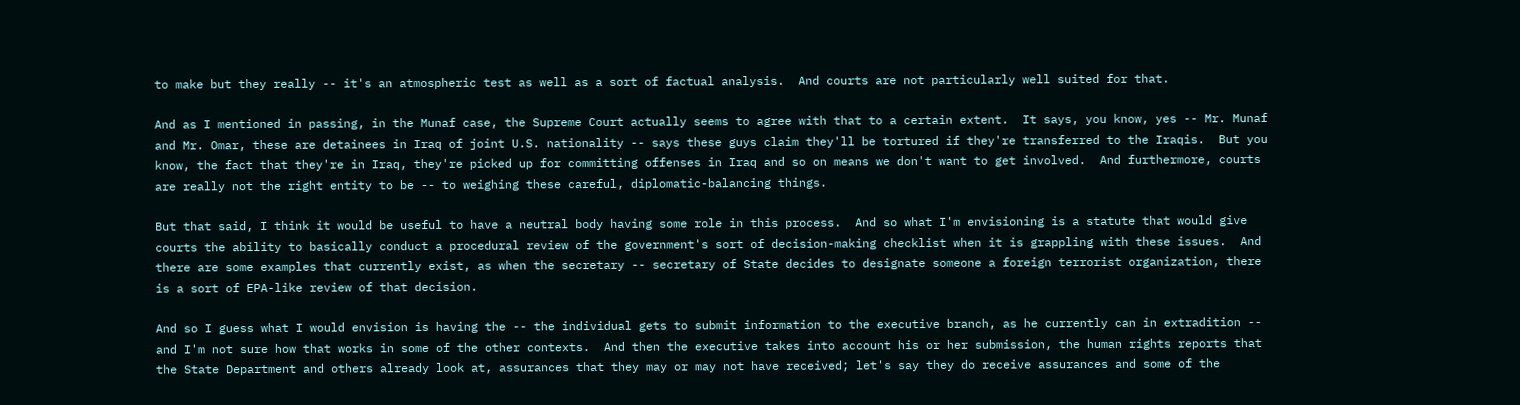to make but they really -- it's an atmospheric test as well as a sort of factual analysis.  And courts are not particularly well suited for that.

And as I mentioned in passing, in the Munaf case, the Supreme Court actually seems to agree with that to a certain extent.  It says, you know, yes -- Mr. Munaf and Mr. Omar, these are detainees in Iraq of joint U.S. nationality -- says these guys claim they'll be tortured if they're transferred to the Iraqis.  But you know, the fact that they're in Iraq, they're picked up for committing offenses in Iraq and so on means we don't want to get involved.  And furthermore, courts are really not the right entity to be -- to weighing these careful, diplomatic-balancing things.

But that said, I think it would be useful to have a neutral body having some role in this process.  And so what I'm envisioning is a statute that would give courts the ability to basically conduct a procedural review of the government's sort of decision-making checklist when it is grappling with these issues.  And there are some examples that currently exist, as when the secretary -- secretary of State decides to designate someone a foreign terrorist organization, there is a sort of EPA-like review of that decision.

And so I guess what I would envision is having the -- the individual gets to submit information to the executive branch, as he currently can in extradition -- and I'm not sure how that works in some of the other contexts.  And then the executive takes into account his or her submission, the human rights reports that the State Department and others already look at, assurances that they may or may not have received; let's say they do receive assurances and some of the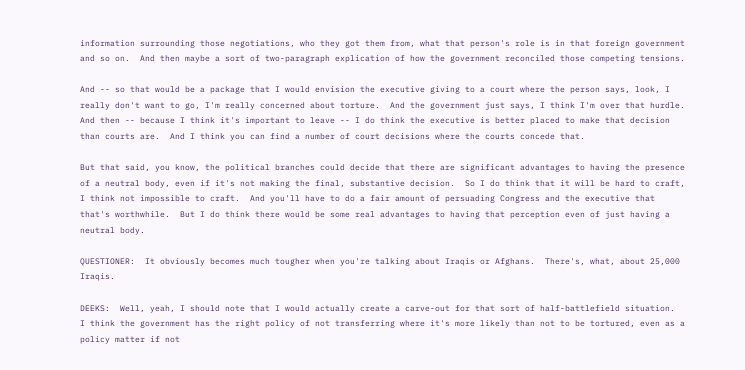information surrounding those negotiations, who they got them from, what that person's role is in that foreign government and so on.  And then maybe a sort of two-paragraph explication of how the government reconciled those competing tensions.

And -- so that would be a package that I would envision the executive giving to a court where the person says, look, I really don't want to go, I'm really concerned about torture.  And the government just says, I think I'm over that hurdle.  And then -- because I think it's important to leave -- I do think the executive is better placed to make that decision than courts are.  And I think you can find a number of court decisions where the courts concede that.

But that said, you know, the political branches could decide that there are significant advantages to having the presence of a neutral body, even if it's not making the final, substantive decision.  So I do think that it will be hard to craft, I think not impossible to craft.  And you'll have to do a fair amount of persuading Congress and the executive that that's worthwhile.  But I do think there would be some real advantages to having that perception even of just having a neutral body.

QUESTIONER:  It obviously becomes much tougher when you're talking about Iraqis or Afghans.  There's, what, about 25,000 Iraqis.

DEEKS:  Well, yeah, I should note that I would actually create a carve-out for that sort of half-battlefield situation.  I think the government has the right policy of not transferring where it's more likely than not to be tortured, even as a policy matter if not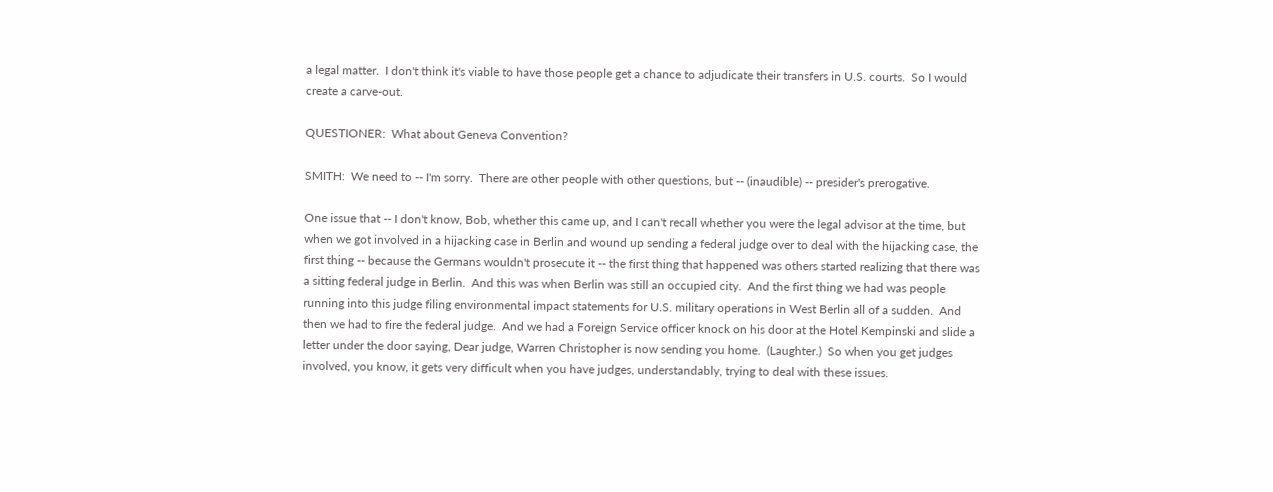a legal matter.  I don't think it's viable to have those people get a chance to adjudicate their transfers in U.S. courts.  So I would create a carve-out.

QUESTIONER:  What about Geneva Convention?

SMITH:  We need to -- I'm sorry.  There are other people with other questions, but -- (inaudible) -- presider's prerogative.

One issue that -- I don't know, Bob, whether this came up, and I can't recall whether you were the legal advisor at the time, but when we got involved in a hijacking case in Berlin and wound up sending a federal judge over to deal with the hijacking case, the first thing -- because the Germans wouldn't prosecute it -- the first thing that happened was others started realizing that there was a sitting federal judge in Berlin.  And this was when Berlin was still an occupied city.  And the first thing we had was people running into this judge filing environmental impact statements for U.S. military operations in West Berlin all of a sudden.  And then we had to fire the federal judge.  And we had a Foreign Service officer knock on his door at the Hotel Kempinski and slide a letter under the door saying, Dear judge, Warren Christopher is now sending you home.  (Laughter.)  So when you get judges involved, you know, it gets very difficult when you have judges, understandably, trying to deal with these issues.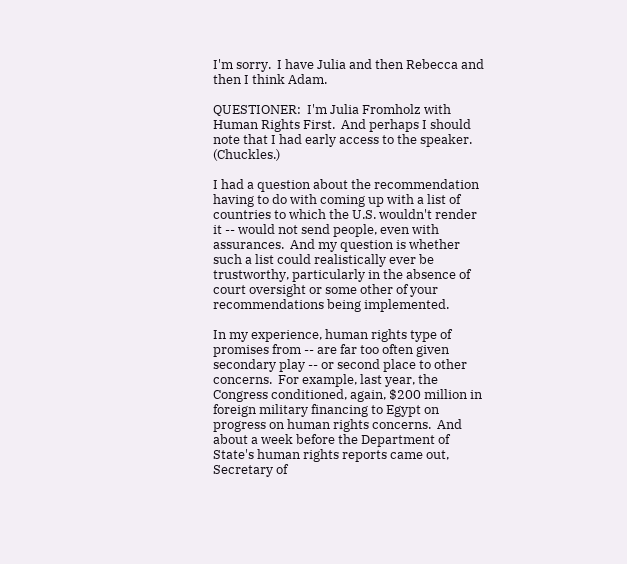I'm sorry.  I have Julia and then Rebecca and then I think Adam.

QUESTIONER:  I'm Julia Fromholz with Human Rights First.  And perhaps I should note that I had early access to the speaker.  (Chuckles.)

I had a question about the recommendation having to do with coming up with a list of countries to which the U.S. wouldn't render it -- would not send people, even with assurances.  And my question is whether such a list could realistically ever be trustworthy, particularly in the absence of court oversight or some other of your recommendations being implemented.

In my experience, human rights type of promises from -- are far too often given secondary play -- or second place to other concerns.  For example, last year, the Congress conditioned, again, $200 million in foreign military financing to Egypt on progress on human rights concerns.  And about a week before the Department of State's human rights reports came out, Secretary of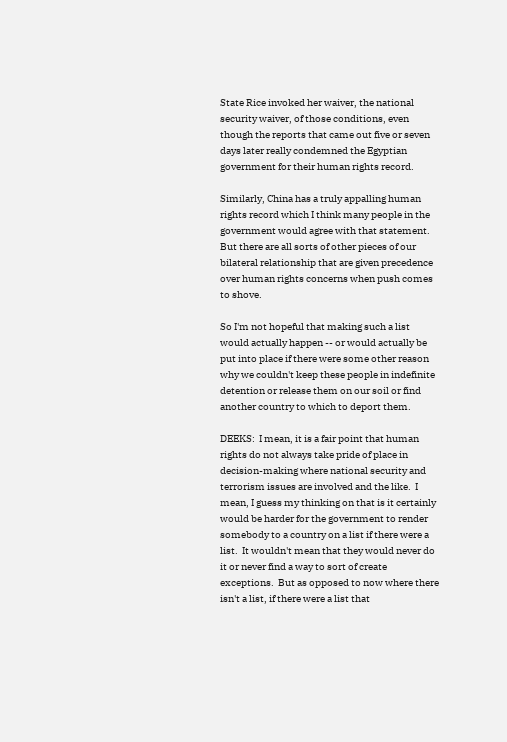State Rice invoked her waiver, the national security waiver, of those conditions, even though the reports that came out five or seven days later really condemned the Egyptian government for their human rights record.

Similarly, China has a truly appalling human rights record which I think many people in the government would agree with that statement.  But there are all sorts of other pieces of our bilateral relationship that are given precedence over human rights concerns when push comes to shove.

So I'm not hopeful that making such a list would actually happen -- or would actually be put into place if there were some other reason why we couldn't keep these people in indefinite detention or release them on our soil or find another country to which to deport them.

DEEKS:  I mean, it is a fair point that human rights do not always take pride of place in decision-making where national security and terrorism issues are involved and the like.  I mean, I guess my thinking on that is it certainly would be harder for the government to render somebody to a country on a list if there were a list.  It wouldn't mean that they would never do it or never find a way to sort of create exceptions.  But as opposed to now where there isn't a list, if there were a list that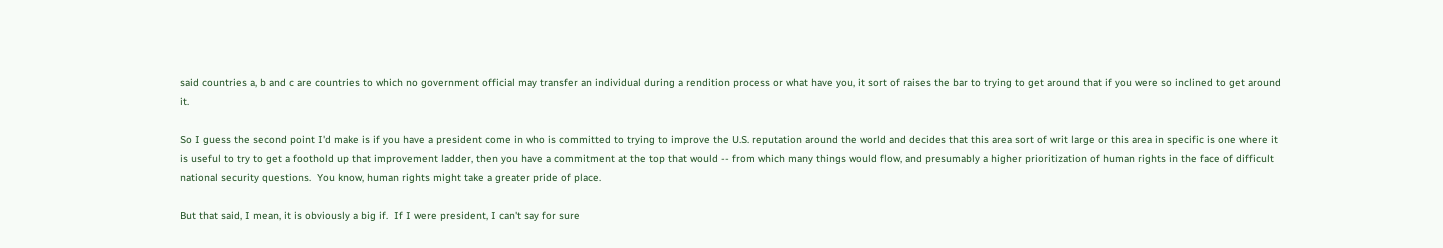said countries a, b and c are countries to which no government official may transfer an individual during a rendition process or what have you, it sort of raises the bar to trying to get around that if you were so inclined to get around it.

So I guess the second point I'd make is if you have a president come in who is committed to trying to improve the U.S. reputation around the world and decides that this area sort of writ large or this area in specific is one where it is useful to try to get a foothold up that improvement ladder, then you have a commitment at the top that would -- from which many things would flow, and presumably a higher prioritization of human rights in the face of difficult national security questions.  You know, human rights might take a greater pride of place.

But that said, I mean, it is obviously a big if.  If I were president, I can't say for sure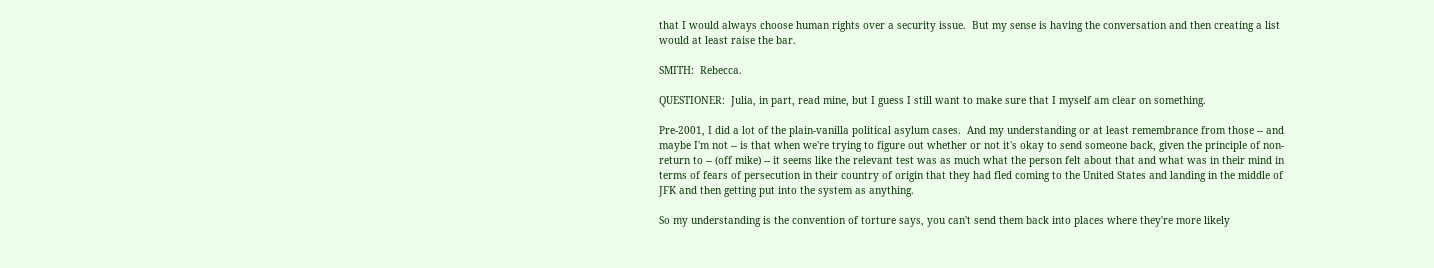that I would always choose human rights over a security issue.  But my sense is having the conversation and then creating a list would at least raise the bar.

SMITH:  Rebecca.

QUESTIONER:  Julia, in part, read mine, but I guess I still want to make sure that I myself am clear on something.

Pre-2001, I did a lot of the plain-vanilla political asylum cases.  And my understanding or at least remembrance from those -- and maybe I'm not -- is that when we're trying to figure out whether or not it's okay to send someone back, given the principle of non-return to -- (off mike) -- it seems like the relevant test was as much what the person felt about that and what was in their mind in terms of fears of persecution in their country of origin that they had fled coming to the United States and landing in the middle of JFK and then getting put into the system as anything.

So my understanding is the convention of torture says, you can't send them back into places where they're more likely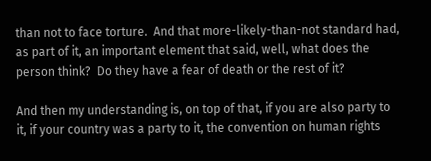than not to face torture.  And that more-likely-than-not standard had, as part of it, an important element that said, well, what does the person think?  Do they have a fear of death or the rest of it?

And then my understanding is, on top of that, if you are also party to it, if your country was a party to it, the convention on human rights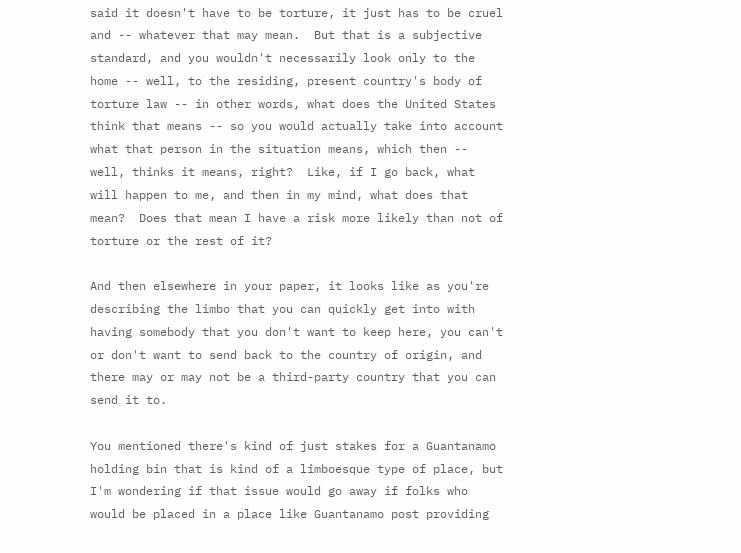said it doesn't have to be torture, it just has to be cruel and -- whatever that may mean.  But that is a subjective standard, and you wouldn't necessarily look only to the home -- well, to the residing, present country's body of torture law -- in other words, what does the United States think that means -- so you would actually take into account what that person in the situation means, which then -- well, thinks it means, right?  Like, if I go back, what will happen to me, and then in my mind, what does that mean?  Does that mean I have a risk more likely than not of torture or the rest of it?

And then elsewhere in your paper, it looks like as you're describing the limbo that you can quickly get into with having somebody that you don't want to keep here, you can't or don't want to send back to the country of origin, and there may or may not be a third-party country that you can send it to.

You mentioned there's kind of just stakes for a Guantanamo holding bin that is kind of a limboesque type of place, but I'm wondering if that issue would go away if folks who would be placed in a place like Guantanamo post providing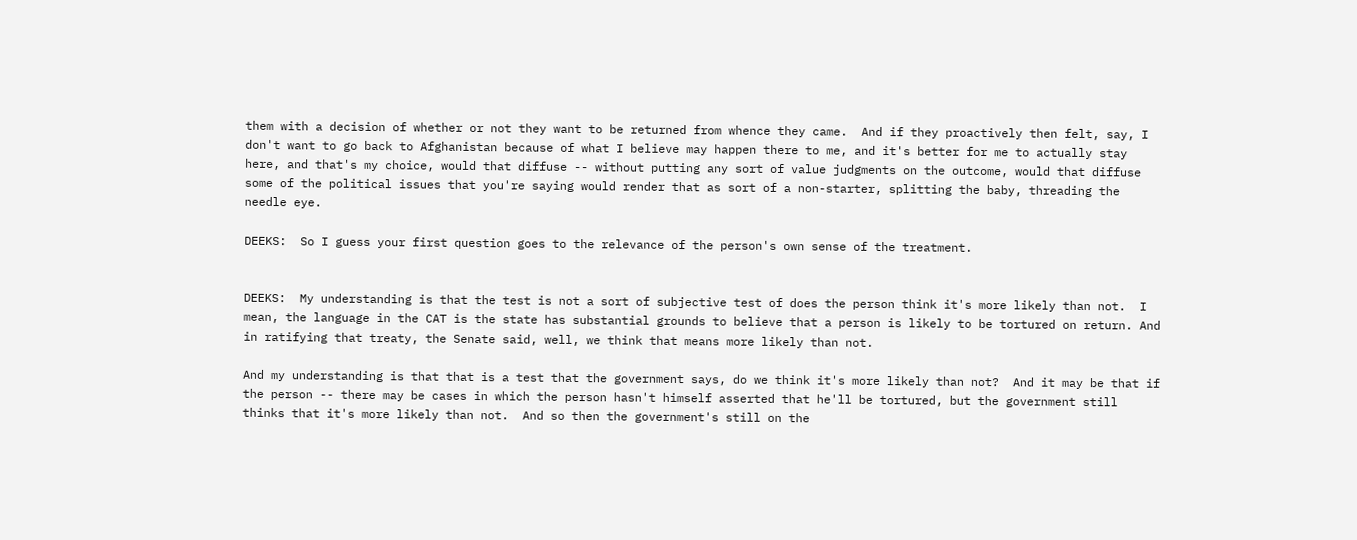them with a decision of whether or not they want to be returned from whence they came.  And if they proactively then felt, say, I don't want to go back to Afghanistan because of what I believe may happen there to me, and it's better for me to actually stay here, and that's my choice, would that diffuse -- without putting any sort of value judgments on the outcome, would that diffuse some of the political issues that you're saying would render that as sort of a non-starter, splitting the baby, threading the needle eye.

DEEKS:  So I guess your first question goes to the relevance of the person's own sense of the treatment.


DEEKS:  My understanding is that the test is not a sort of subjective test of does the person think it's more likely than not.  I mean, the language in the CAT is the state has substantial grounds to believe that a person is likely to be tortured on return. And in ratifying that treaty, the Senate said, well, we think that means more likely than not.

And my understanding is that that is a test that the government says, do we think it's more likely than not?  And it may be that if the person -- there may be cases in which the person hasn't himself asserted that he'll be tortured, but the government still thinks that it's more likely than not.  And so then the government's still on the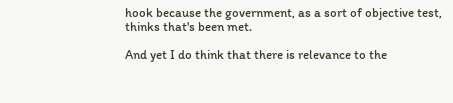hook because the government, as a sort of objective test, thinks that's been met.

And yet I do think that there is relevance to the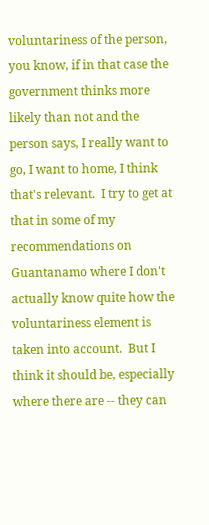voluntariness of the person, you know, if in that case the government thinks more likely than not and the person says, I really want to go, I want to home, I think that's relevant.  I try to get at that in some of my recommendations on Guantanamo where I don't actually know quite how the voluntariness element is taken into account.  But I think it should be, especially where there are -- they can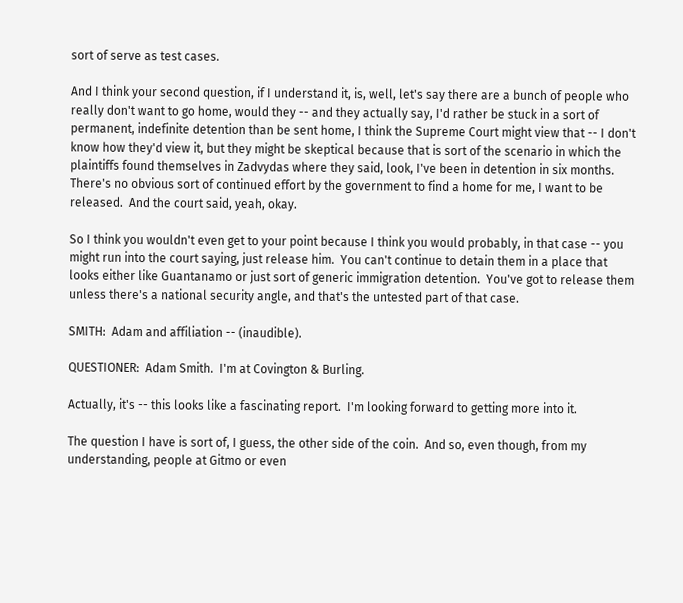sort of serve as test cases.

And I think your second question, if I understand it, is, well, let's say there are a bunch of people who really don't want to go home, would they -- and they actually say, I'd rather be stuck in a sort of permanent, indefinite detention than be sent home, I think the Supreme Court might view that -- I don't know how they'd view it, but they might be skeptical because that is sort of the scenario in which the plaintiffs found themselves in Zadvydas where they said, look, I've been in detention in six months.  There's no obvious sort of continued effort by the government to find a home for me, I want to be released.  And the court said, yeah, okay.

So I think you wouldn't even get to your point because I think you would probably, in that case -- you might run into the court saying, just release him.  You can't continue to detain them in a place that looks either like Guantanamo or just sort of generic immigration detention.  You've got to release them unless there's a national security angle, and that's the untested part of that case.

SMITH:  Adam and affiliation -- (inaudible).

QUESTIONER:  Adam Smith.  I'm at Covington & Burling.

Actually, it's -- this looks like a fascinating report.  I'm looking forward to getting more into it.

The question I have is sort of, I guess, the other side of the coin.  And so, even though, from my understanding, people at Gitmo or even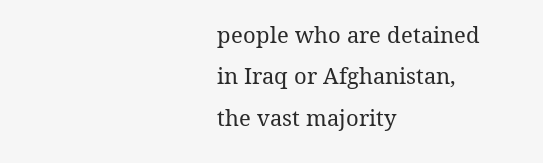people who are detained in Iraq or Afghanistan, the vast majority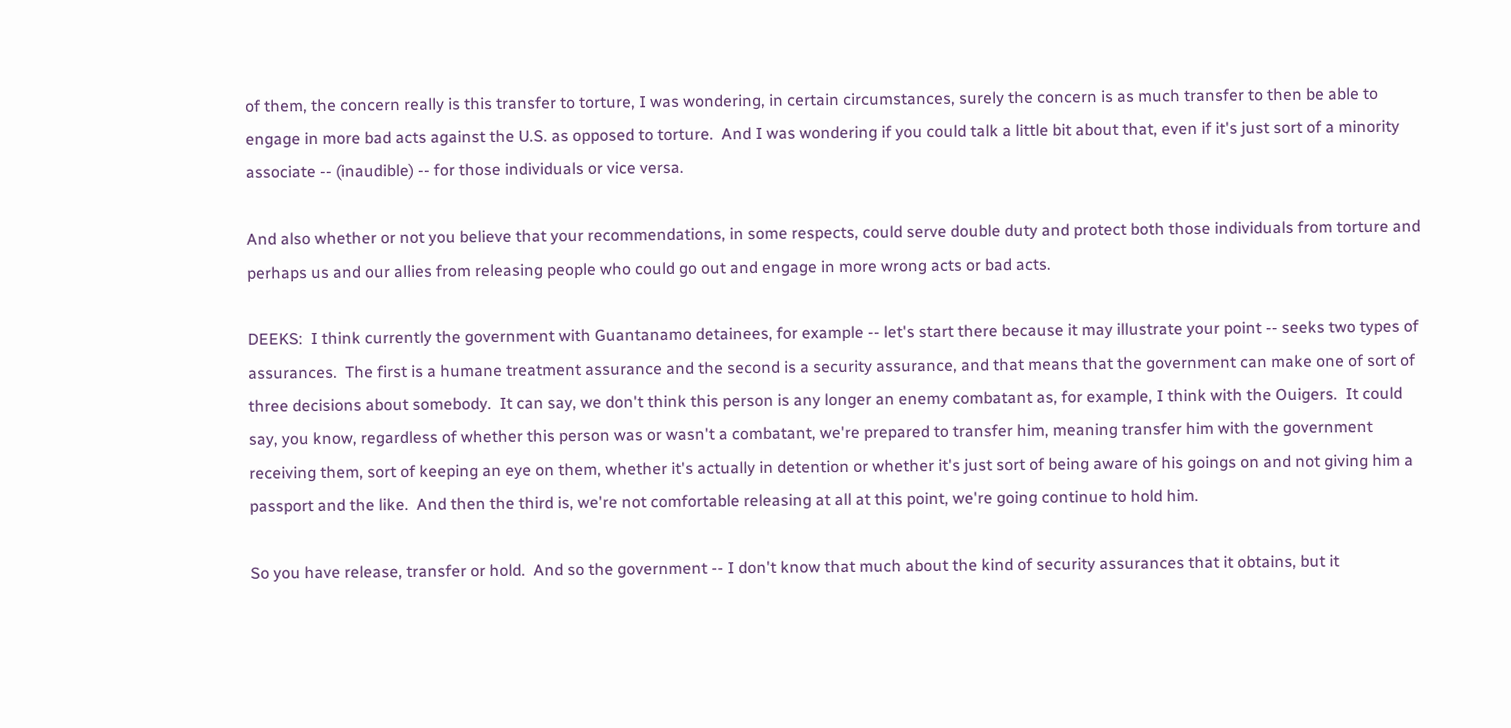of them, the concern really is this transfer to torture, I was wondering, in certain circumstances, surely the concern is as much transfer to then be able to engage in more bad acts against the U.S. as opposed to torture.  And I was wondering if you could talk a little bit about that, even if it's just sort of a minority associate -- (inaudible) -- for those individuals or vice versa.

And also whether or not you believe that your recommendations, in some respects, could serve double duty and protect both those individuals from torture and perhaps us and our allies from releasing people who could go out and engage in more wrong acts or bad acts.

DEEKS:  I think currently the government with Guantanamo detainees, for example -- let's start there because it may illustrate your point -- seeks two types of assurances.  The first is a humane treatment assurance and the second is a security assurance, and that means that the government can make one of sort of three decisions about somebody.  It can say, we don't think this person is any longer an enemy combatant as, for example, I think with the Ouigers.  It could say, you know, regardless of whether this person was or wasn't a combatant, we're prepared to transfer him, meaning transfer him with the government receiving them, sort of keeping an eye on them, whether it's actually in detention or whether it's just sort of being aware of his goings on and not giving him a passport and the like.  And then the third is, we're not comfortable releasing at all at this point, we're going continue to hold him.

So you have release, transfer or hold.  And so the government -- I don't know that much about the kind of security assurances that it obtains, but it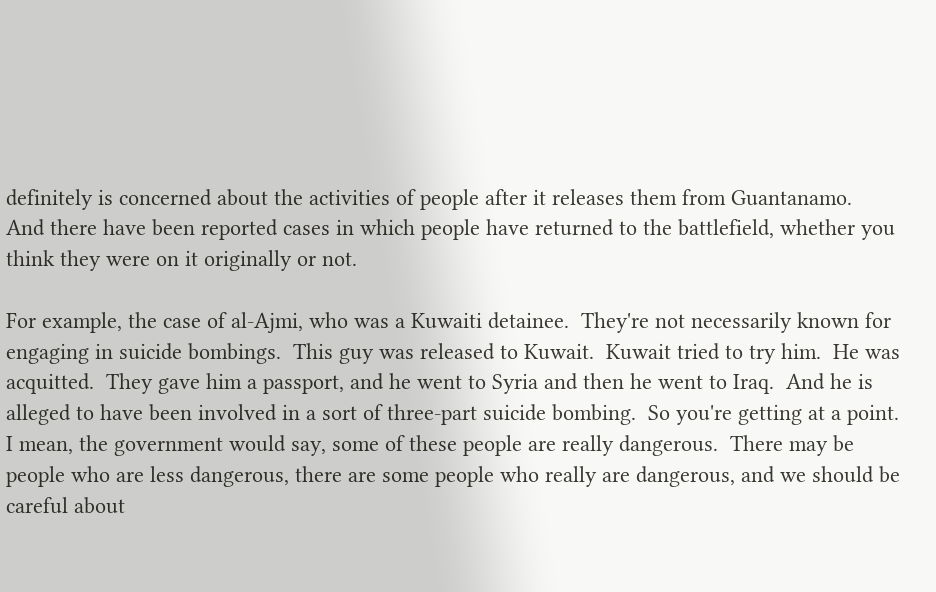definitely is concerned about the activities of people after it releases them from Guantanamo.   And there have been reported cases in which people have returned to the battlefield, whether you think they were on it originally or not.

For example, the case of al-Ajmi, who was a Kuwaiti detainee.  They're not necessarily known for engaging in suicide bombings.  This guy was released to Kuwait.  Kuwait tried to try him.  He was acquitted.  They gave him a passport, and he went to Syria and then he went to Iraq.  And he is alleged to have been involved in a sort of three-part suicide bombing.  So you're getting at a point.  I mean, the government would say, some of these people are really dangerous.  There may be people who are less dangerous, there are some people who really are dangerous, and we should be careful about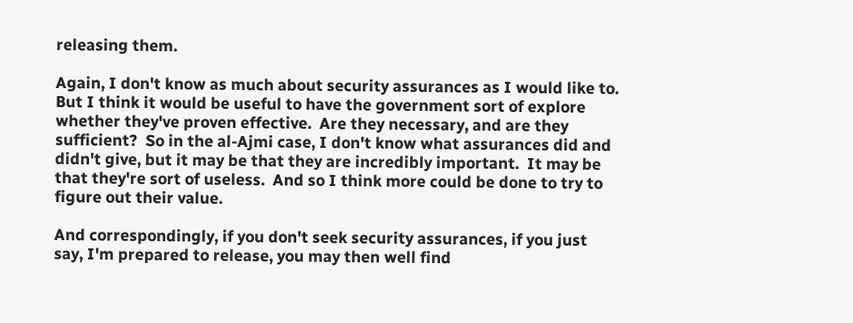releasing them.

Again, I don't know as much about security assurances as I would like to.  But I think it would be useful to have the government sort of explore whether they've proven effective.  Are they necessary, and are they sufficient?  So in the al-Ajmi case, I don't know what assurances did and didn't give, but it may be that they are incredibly important.  It may be that they're sort of useless.  And so I think more could be done to try to figure out their value.

And correspondingly, if you don't seek security assurances, if you just say, I'm prepared to release, you may then well find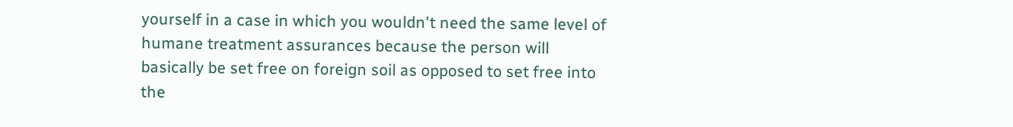yourself in a case in which you wouldn't need the same level of humane treatment assurances because the person will basically be set free on foreign soil as opposed to set free into the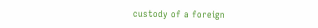custody of a foreign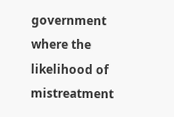government where the likelihood of mistreatment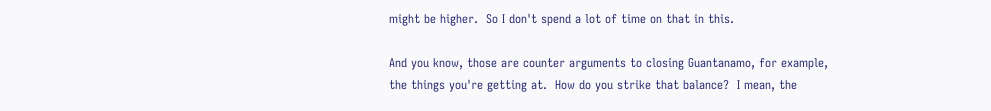might be higher.  So I don't spend a lot of time on that in this.

And you know, those are counter arguments to closing Guantanamo, for example, the things you're getting at.  How do you strike that balance?  I mean, the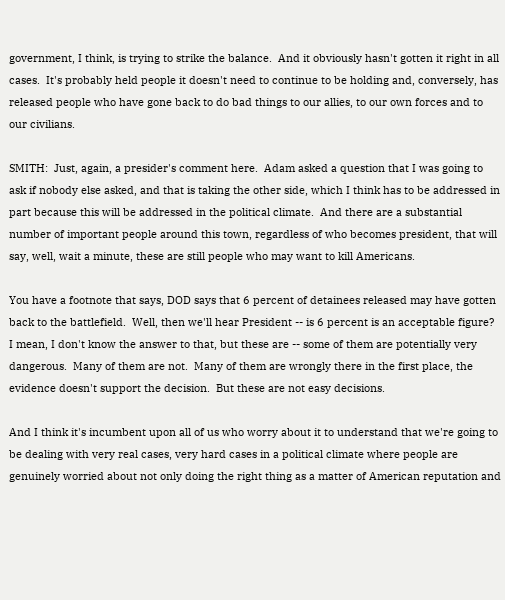government, I think, is trying to strike the balance.  And it obviously hasn't gotten it right in all cases.  It's probably held people it doesn't need to continue to be holding and, conversely, has released people who have gone back to do bad things to our allies, to our own forces and to our civilians.

SMITH:  Just, again, a presider's comment here.  Adam asked a question that I was going to ask if nobody else asked, and that is taking the other side, which I think has to be addressed in part because this will be addressed in the political climate.  And there are a substantial number of important people around this town, regardless of who becomes president, that will say, well, wait a minute, these are still people who may want to kill Americans.

You have a footnote that says, DOD says that 6 percent of detainees released may have gotten back to the battlefield.  Well, then we'll hear President -- is 6 percent is an acceptable figure?  I mean, I don't know the answer to that, but these are -- some of them are potentially very dangerous.  Many of them are not.  Many of them are wrongly there in the first place, the evidence doesn't support the decision.  But these are not easy decisions.

And I think it's incumbent upon all of us who worry about it to understand that we're going to be dealing with very real cases, very hard cases in a political climate where people are genuinely worried about not only doing the right thing as a matter of American reputation and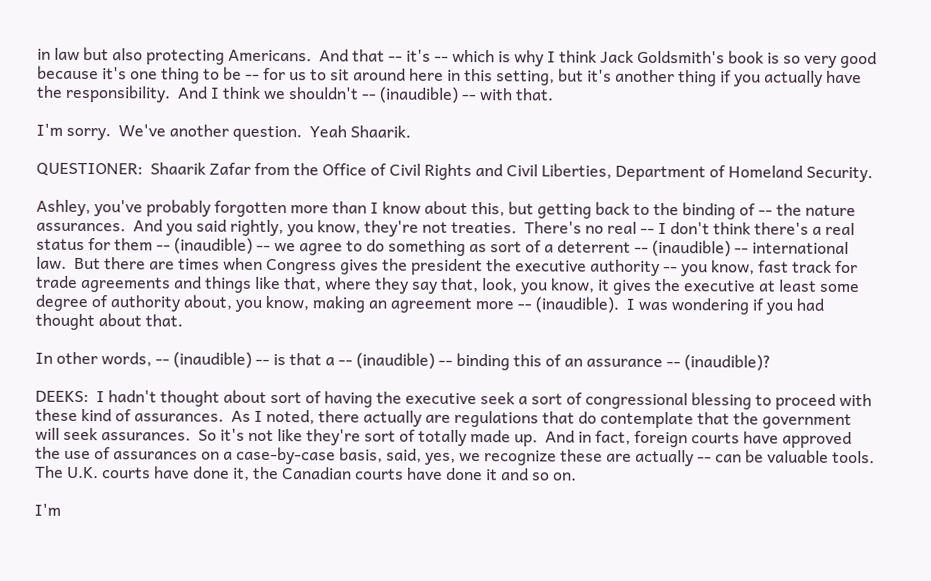in law but also protecting Americans.  And that -- it's -- which is why I think Jack Goldsmith's book is so very good because it's one thing to be -- for us to sit around here in this setting, but it's another thing if you actually have the responsibility.  And I think we shouldn't -- (inaudible) -- with that.

I'm sorry.  We've another question.  Yeah Shaarik.

QUESTIONER:  Shaarik Zafar from the Office of Civil Rights and Civil Liberties, Department of Homeland Security.

Ashley, you've probably forgotten more than I know about this, but getting back to the binding of -- the nature assurances.  And you said rightly, you know, they're not treaties.  There's no real -- I don't think there's a real status for them -- (inaudible) -- we agree to do something as sort of a deterrent -- (inaudible) -- international law.  But there are times when Congress gives the president the executive authority -- you know, fast track for trade agreements and things like that, where they say that, look, you know, it gives the executive at least some degree of authority about, you know, making an agreement more -- (inaudible).  I was wondering if you had thought about that.

In other words, -- (inaudible) -- is that a -- (inaudible) -- binding this of an assurance -- (inaudible)?

DEEKS:  I hadn't thought about sort of having the executive seek a sort of congressional blessing to proceed with these kind of assurances.  As I noted, there actually are regulations that do contemplate that the government will seek assurances.  So it's not like they're sort of totally made up.  And in fact, foreign courts have approved the use of assurances on a case-by-case basis, said, yes, we recognize these are actually -- can be valuable tools.  The U.K. courts have done it, the Canadian courts have done it and so on.

I'm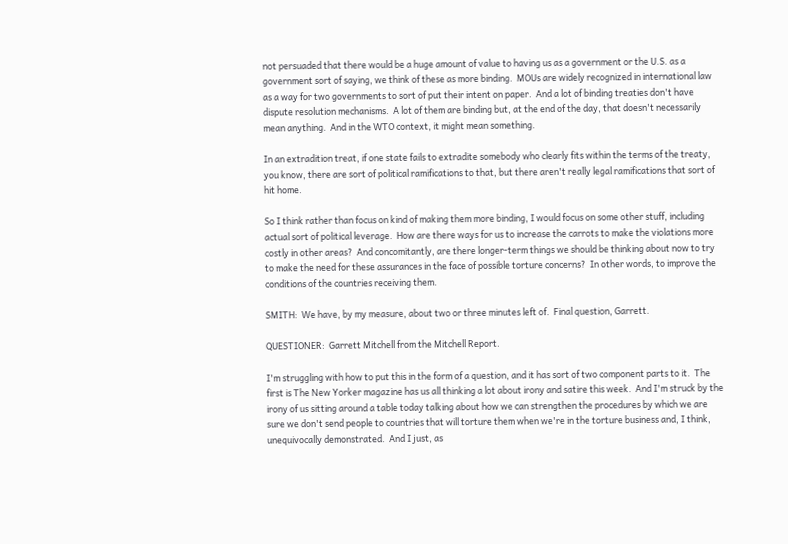not persuaded that there would be a huge amount of value to having us as a government or the U.S. as a government sort of saying, we think of these as more binding.  MOUs are widely recognized in international law as a way for two governments to sort of put their intent on paper.  And a lot of binding treaties don't have dispute resolution mechanisms.  A lot of them are binding but, at the end of the day, that doesn't necessarily mean anything.  And in the WTO context, it might mean something.

In an extradition treat, if one state fails to extradite somebody who clearly fits within the terms of the treaty, you know, there are sort of political ramifications to that, but there aren't really legal ramifications that sort of hit home.

So I think rather than focus on kind of making them more binding, I would focus on some other stuff, including actual sort of political leverage.  How are there ways for us to increase the carrots to make the violations more costly in other areas?  And concomitantly, are there longer-term things we should be thinking about now to try to make the need for these assurances in the face of possible torture concerns?  In other words, to improve the conditions of the countries receiving them.

SMITH:  We have, by my measure, about two or three minutes left of.  Final question, Garrett.

QUESTIONER:  Garrett Mitchell from the Mitchell Report.

I'm struggling with how to put this in the form of a question, and it has sort of two component parts to it.  The first is The New Yorker magazine has us all thinking a lot about irony and satire this week.  And I'm struck by the irony of us sitting around a table today talking about how we can strengthen the procedures by which we are sure we don't send people to countries that will torture them when we're in the torture business and, I think, unequivocally demonstrated.  And I just, as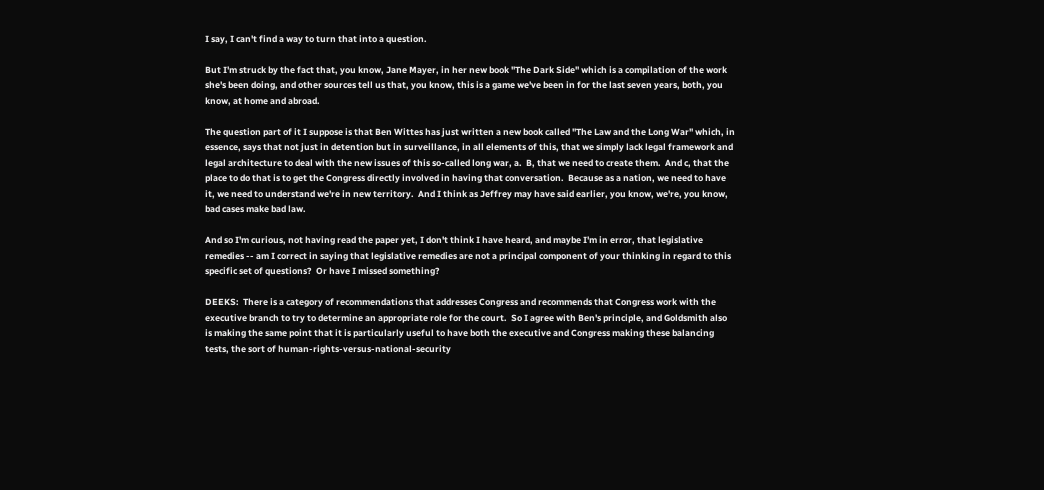I say, I can't find a way to turn that into a question.

But I'm struck by the fact that, you know, Jane Mayer, in her new book "The Dark Side" which is a compilation of the work she's been doing, and other sources tell us that, you know, this is a game we've been in for the last seven years, both, you know, at home and abroad.

The question part of it I suppose is that Ben Wittes has just written a new book called "The Law and the Long War" which, in essence, says that not just in detention but in surveillance, in all elements of this, that we simply lack legal framework and legal architecture to deal with the new issues of this so-called long war, a.  B, that we need to create them.  And c, that the place to do that is to get the Congress directly involved in having that conversation.  Because as a nation, we need to have it, we need to understand we're in new territory.  And I think as Jeffrey may have said earlier, you know, we're, you know, bad cases make bad law.

And so I'm curious, not having read the paper yet, I don't think I have heard, and maybe I'm in error, that legislative remedies -- am I correct in saying that legislative remedies are not a principal component of your thinking in regard to this specific set of questions?  Or have I missed something?

DEEKS:  There is a category of recommendations that addresses Congress and recommends that Congress work with the executive branch to try to determine an appropriate role for the court.  So I agree with Ben's principle, and Goldsmith also is making the same point that it is particularly useful to have both the executive and Congress making these balancing tests, the sort of human-rights-versus-national-security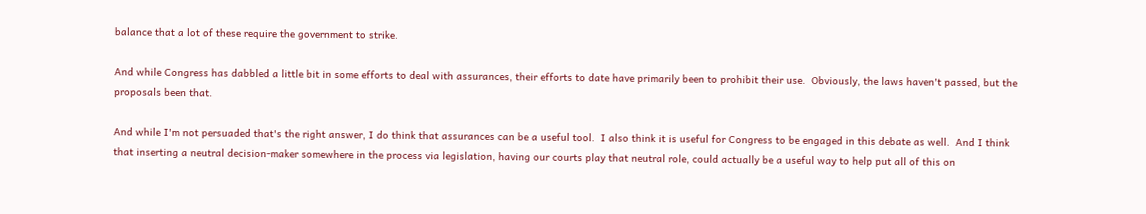balance that a lot of these require the government to strike.

And while Congress has dabbled a little bit in some efforts to deal with assurances, their efforts to date have primarily been to prohibit their use.  Obviously, the laws haven't passed, but the proposals been that.

And while I'm not persuaded that's the right answer, I do think that assurances can be a useful tool.  I also think it is useful for Congress to be engaged in this debate as well.  And I think that inserting a neutral decision-maker somewhere in the process via legislation, having our courts play that neutral role, could actually be a useful way to help put all of this on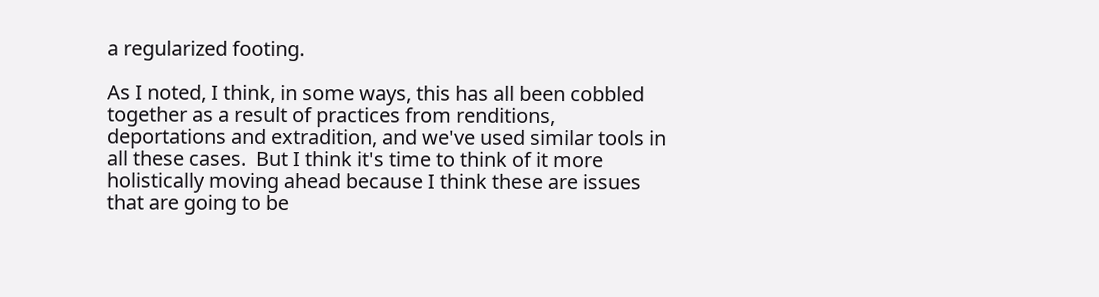a regularized footing.

As I noted, I think, in some ways, this has all been cobbled together as a result of practices from renditions, deportations and extradition, and we've used similar tools in all these cases.  But I think it's time to think of it more holistically moving ahead because I think these are issues that are going to be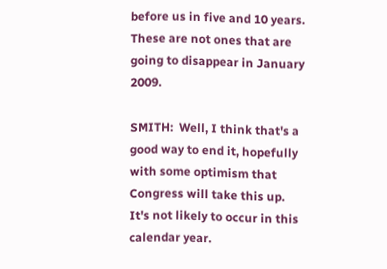before us in five and 10 years.  These are not ones that are going to disappear in January 2009.

SMITH:  Well, I think that's a good way to end it, hopefully with some optimism that Congress will take this up.  It's not likely to occur in this calendar year.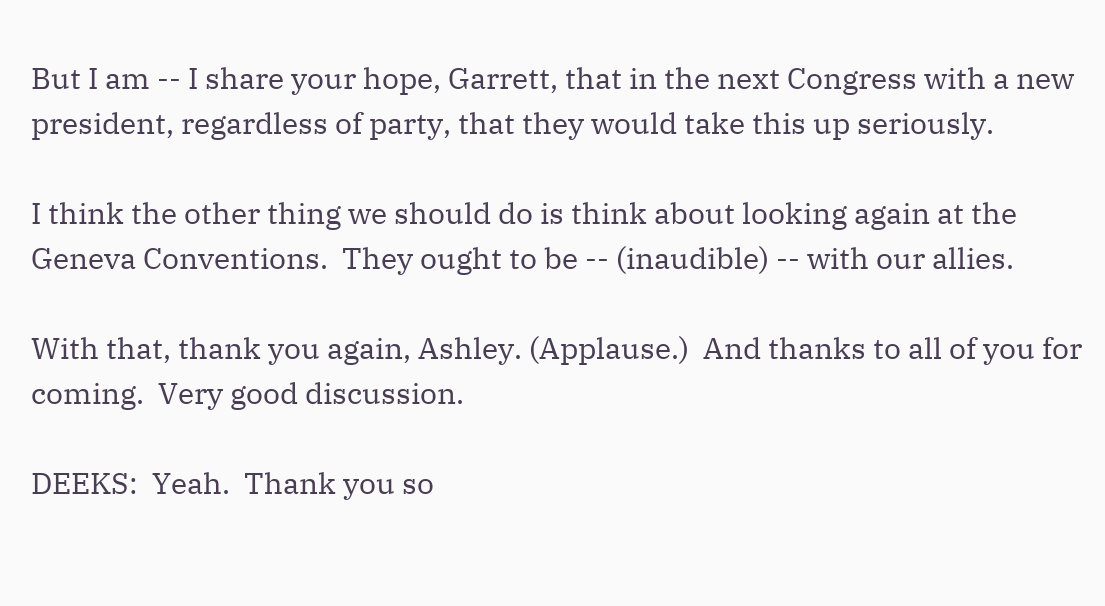But I am -- I share your hope, Garrett, that in the next Congress with a new president, regardless of party, that they would take this up seriously.

I think the other thing we should do is think about looking again at the Geneva Conventions.  They ought to be -- (inaudible) -- with our allies.

With that, thank you again, Ashley. (Applause.)  And thanks to all of you for coming.  Very good discussion.

DEEKS:  Yeah.  Thank you so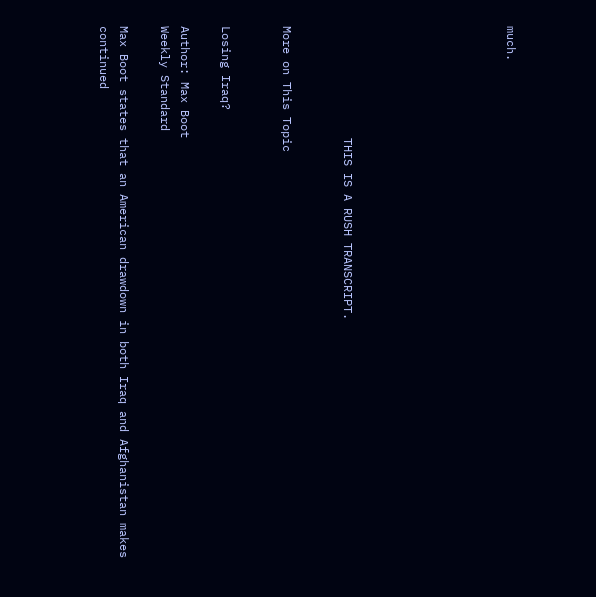much.







                THIS IS A RUSH TRANSCRIPT.


More on This Topic


Losing Iraq?

Author: Max Boot
Weekly Standard

Max Boot states that an American drawdown in both Iraq and Afghanistan makes continued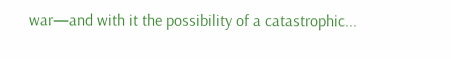war—and with it the possibility of a catastrophic...